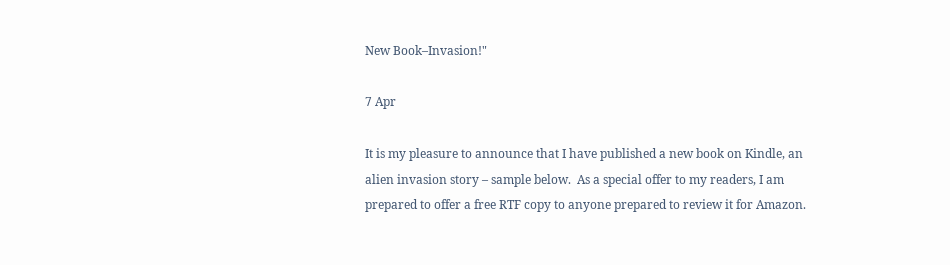New Book–Invasion!"

7 Apr

It is my pleasure to announce that I have published a new book on Kindle, an alien invasion story – sample below.  As a special offer to my readers, I am prepared to offer a free RTF copy to anyone prepared to review it for Amazon.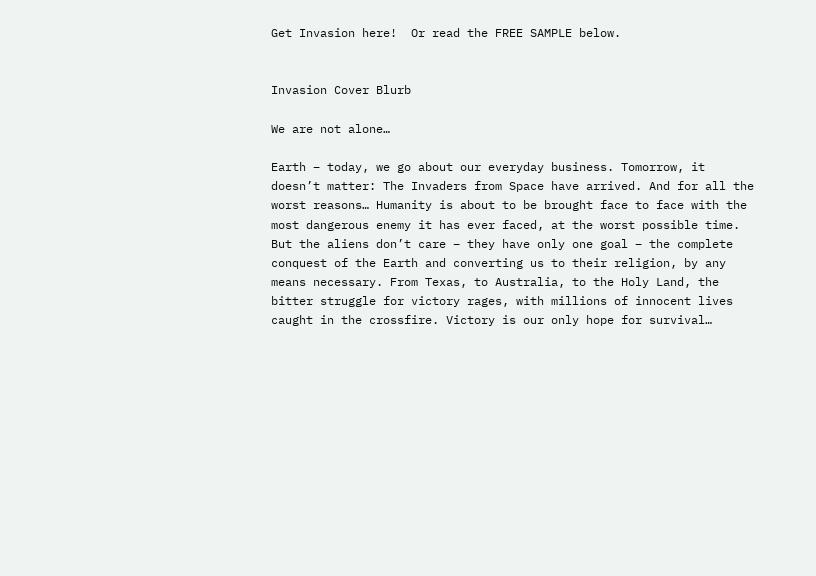Get Invasion here!  Or read the FREE SAMPLE below.


Invasion Cover Blurb

We are not alone…

Earth – today, we go about our everyday business. Tomorrow, it doesn’t matter: The Invaders from Space have arrived. And for all the worst reasons… Humanity is about to be brought face to face with the most dangerous enemy it has ever faced, at the worst possible time. But the aliens don’t care – they have only one goal – the complete conquest of the Earth and converting us to their religion, by any means necessary. From Texas, to Australia, to the Holy Land, the bitter struggle for victory rages, with millions of innocent lives caught in the crossfire. Victory is our only hope for survival…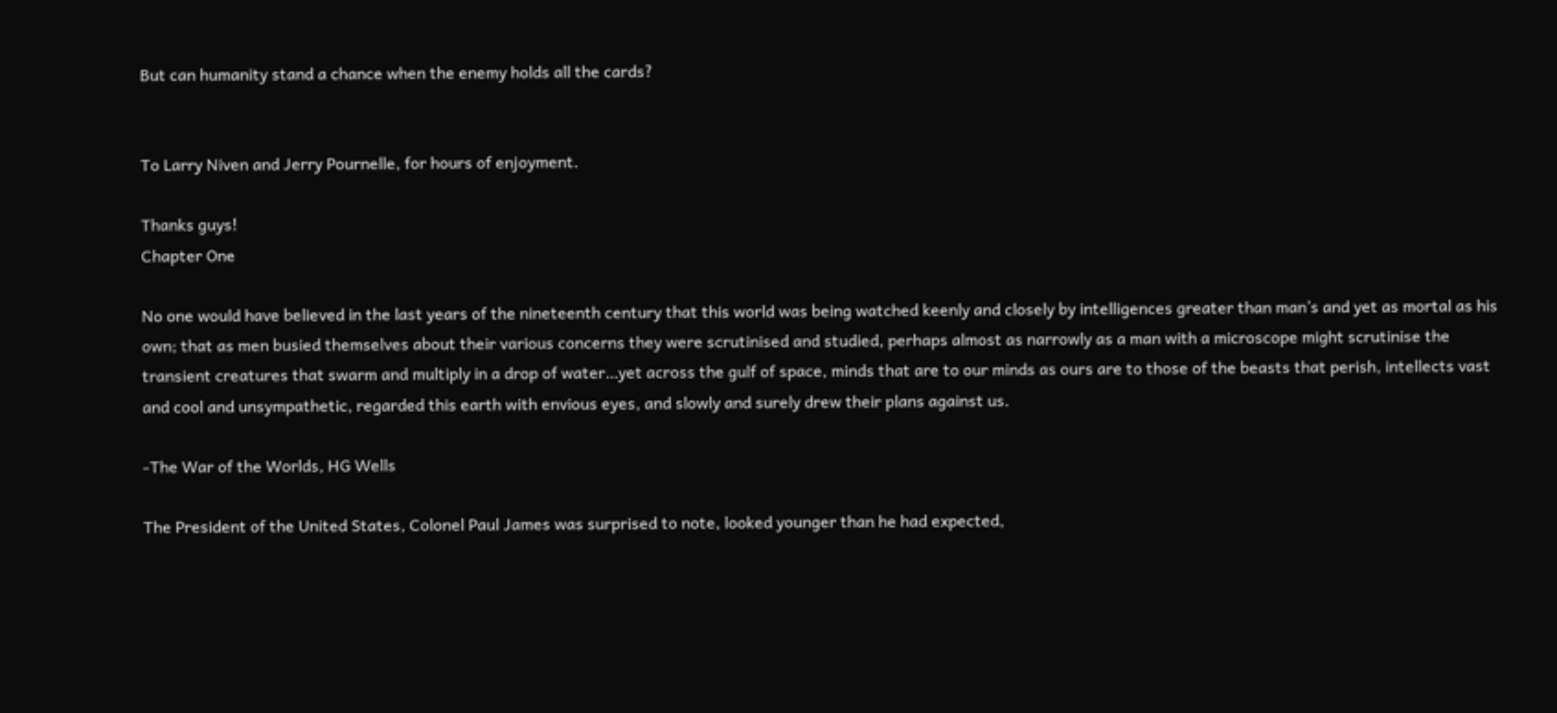But can humanity stand a chance when the enemy holds all the cards?


To Larry Niven and Jerry Pournelle, for hours of enjoyment.

Thanks guys!
Chapter One

No one would have believed in the last years of the nineteenth century that this world was being watched keenly and closely by intelligences greater than man’s and yet as mortal as his own; that as men busied themselves about their various concerns they were scrutinised and studied, perhaps almost as narrowly as a man with a microscope might scrutinise the transient creatures that swarm and multiply in a drop of water…yet across the gulf of space, minds that are to our minds as ours are to those of the beasts that perish, intellects vast and cool and unsympathetic, regarded this earth with envious eyes, and slowly and surely drew their plans against us.

-The War of the Worlds, HG Wells

The President of the United States, Colonel Paul James was surprised to note, looked younger than he had expected,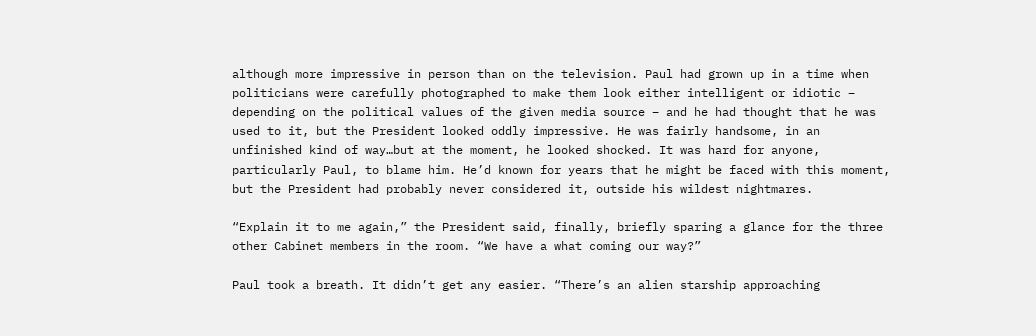although more impressive in person than on the television. Paul had grown up in a time when politicians were carefully photographed to make them look either intelligent or idiotic – depending on the political values of the given media source – and he had thought that he was used to it, but the President looked oddly impressive. He was fairly handsome, in an unfinished kind of way…but at the moment, he looked shocked. It was hard for anyone, particularly Paul, to blame him. He’d known for years that he might be faced with this moment, but the President had probably never considered it, outside his wildest nightmares.

“Explain it to me again,” the President said, finally, briefly sparing a glance for the three other Cabinet members in the room. “We have a what coming our way?”

Paul took a breath. It didn’t get any easier. “There’s an alien starship approaching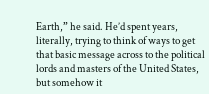Earth,” he said. He’d spent years, literally, trying to think of ways to get that basic message across to the political lords and masters of the United States, but somehow it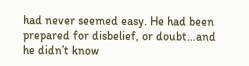had never seemed easy. He had been prepared for disbelief, or doubt…and he didn’t know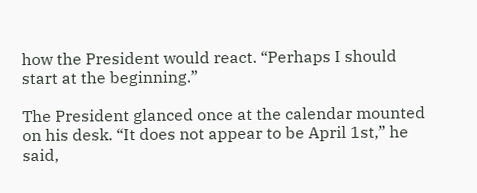how the President would react. “Perhaps I should start at the beginning.”

The President glanced once at the calendar mounted on his desk. “It does not appear to be April 1st,” he said,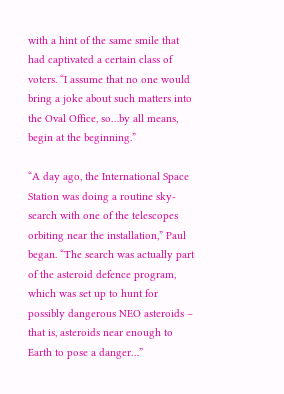with a hint of the same smile that had captivated a certain class of voters. “I assume that no one would bring a joke about such matters into the Oval Office, so…by all means, begin at the beginning.”

“A day ago, the International Space Station was doing a routine sky-search with one of the telescopes orbiting near the installation,” Paul began. “The search was actually part of the asteroid defence program, which was set up to hunt for possibly dangerous NEO asteroids – that is, asteroids near enough to Earth to pose a danger…”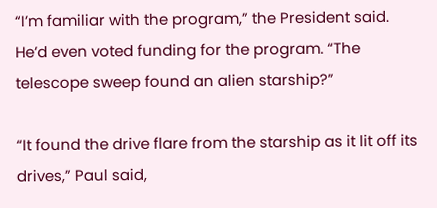“I’m familiar with the program,” the President said. He’d even voted funding for the program. “The telescope sweep found an alien starship?”

“It found the drive flare from the starship as it lit off its drives,” Paul said,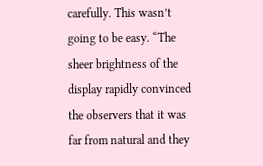carefully. This wasn’t going to be easy. “The sheer brightness of the display rapidly convinced the observers that it was far from natural and they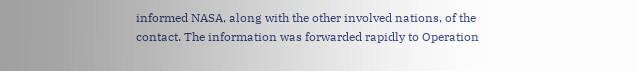informed NASA, along with the other involved nations, of the contact. The information was forwarded rapidly to Operation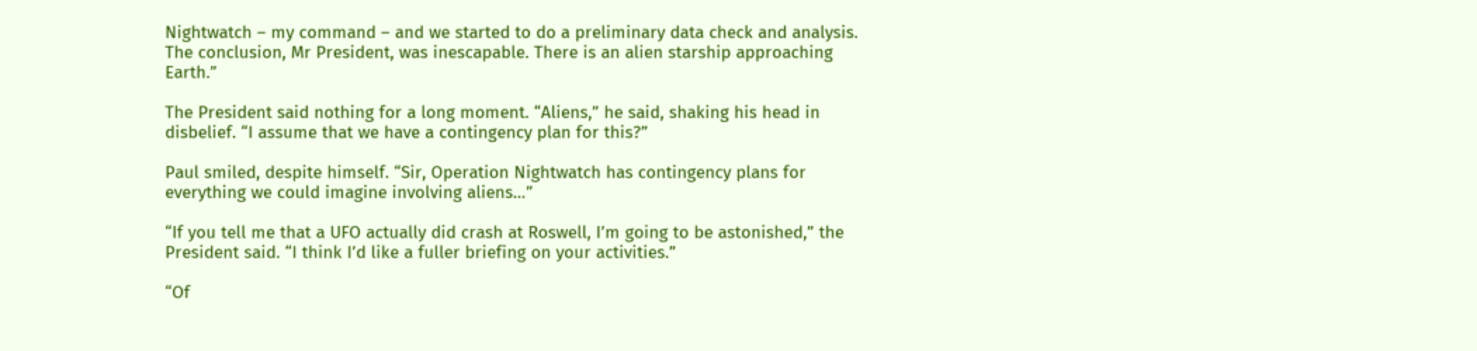Nightwatch – my command – and we started to do a preliminary data check and analysis. The conclusion, Mr President, was inescapable. There is an alien starship approaching Earth.”

The President said nothing for a long moment. “Aliens,” he said, shaking his head in disbelief. “I assume that we have a contingency plan for this?”

Paul smiled, despite himself. “Sir, Operation Nightwatch has contingency plans for everything we could imagine involving aliens…”

“If you tell me that a UFO actually did crash at Roswell, I’m going to be astonished,” the President said. “I think I’d like a fuller briefing on your activities.”

“Of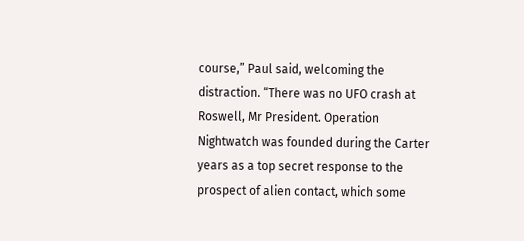course,” Paul said, welcoming the distraction. “There was no UFO crash at Roswell, Mr President. Operation Nightwatch was founded during the Carter years as a top secret response to the prospect of alien contact, which some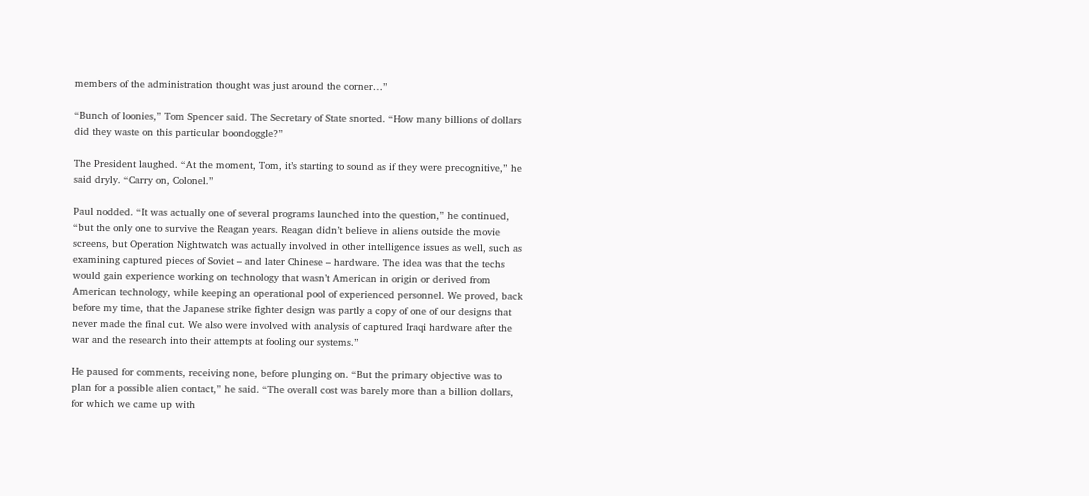members of the administration thought was just around the corner…”

“Bunch of loonies,” Tom Spencer said. The Secretary of State snorted. “How many billions of dollars did they waste on this particular boondoggle?”

The President laughed. “At the moment, Tom, it’s starting to sound as if they were precognitive,” he said dryly. “Carry on, Colonel.”

Paul nodded. “It was actually one of several programs launched into the question,” he continued, “but the only one to survive the Reagan years. Reagan didn’t believe in aliens outside the movie screens, but Operation Nightwatch was actually involved in other intelligence issues as well, such as examining captured pieces of Soviet – and later Chinese – hardware. The idea was that the techs would gain experience working on technology that wasn’t American in origin or derived from American technology, while keeping an operational pool of experienced personnel. We proved, back before my time, that the Japanese strike fighter design was partly a copy of one of our designs that never made the final cut. We also were involved with analysis of captured Iraqi hardware after the war and the research into their attempts at fooling our systems.”

He paused for comments, receiving none, before plunging on. “But the primary objective was to plan for a possible alien contact,” he said. “The overall cost was barely more than a billion dollars, for which we came up with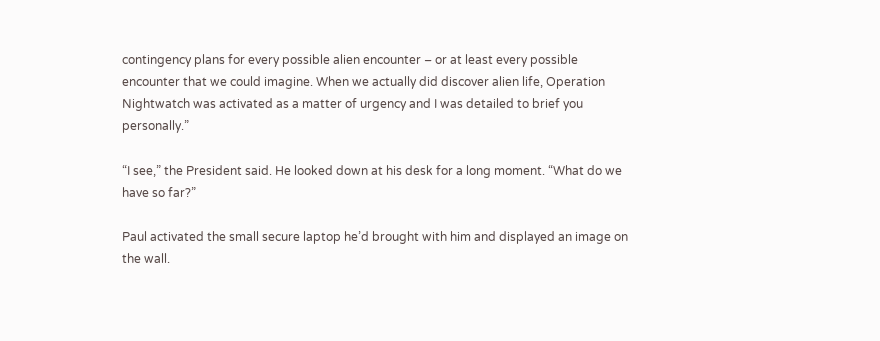contingency plans for every possible alien encounter – or at least every possible encounter that we could imagine. When we actually did discover alien life, Operation Nightwatch was activated as a matter of urgency and I was detailed to brief you personally.”

“I see,” the President said. He looked down at his desk for a long moment. “What do we have so far?”

Paul activated the small secure laptop he’d brought with him and displayed an image on the wall.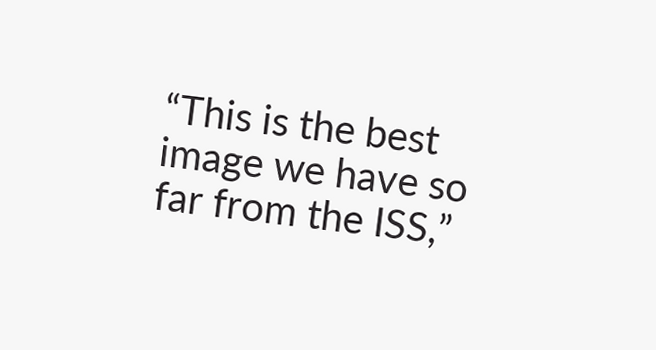“This is the best image we have so far from the ISS,”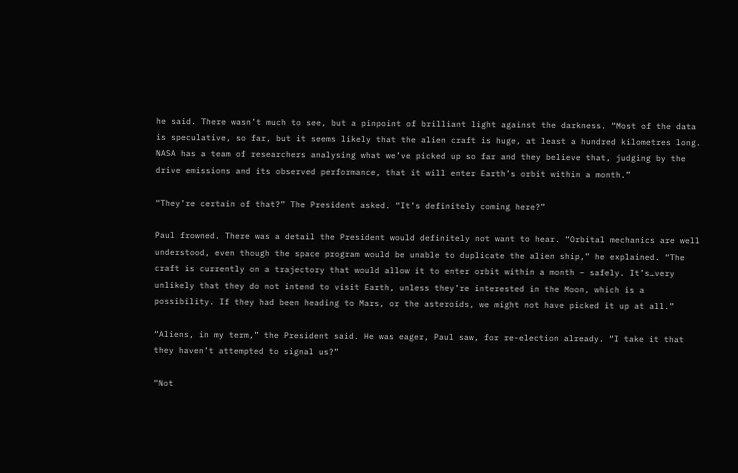he said. There wasn’t much to see, but a pinpoint of brilliant light against the darkness. “Most of the data is speculative, so far, but it seems likely that the alien craft is huge, at least a hundred kilometres long. NASA has a team of researchers analysing what we’ve picked up so far and they believe that, judging by the drive emissions and its observed performance, that it will enter Earth’s orbit within a month.”

“They’re certain of that?” The President asked. “It’s definitely coming here?”

Paul frowned. There was a detail the President would definitely not want to hear. “Orbital mechanics are well understood, even though the space program would be unable to duplicate the alien ship,” he explained. “The craft is currently on a trajectory that would allow it to enter orbit within a month – safely. It’s…very unlikely that they do not intend to visit Earth, unless they’re interested in the Moon, which is a possibility. If they had been heading to Mars, or the asteroids, we might not have picked it up at all.”

“Aliens, in my term,” the President said. He was eager, Paul saw, for re-election already. “I take it that they haven’t attempted to signal us?”

“Not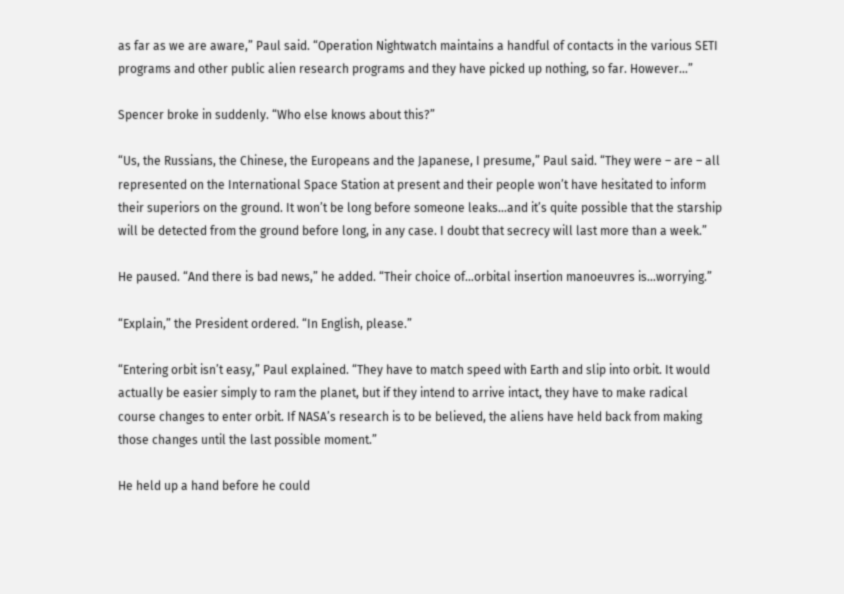as far as we are aware,” Paul said. “Operation Nightwatch maintains a handful of contacts in the various SETI programs and other public alien research programs and they have picked up nothing, so far. However…”

Spencer broke in suddenly. “Who else knows about this?”

“Us, the Russians, the Chinese, the Europeans and the Japanese, I presume,” Paul said. “They were – are – all represented on the International Space Station at present and their people won’t have hesitated to inform their superiors on the ground. It won’t be long before someone leaks…and it’s quite possible that the starship will be detected from the ground before long, in any case. I doubt that secrecy will last more than a week.”

He paused. “And there is bad news,” he added. “Their choice of…orbital insertion manoeuvres is…worrying.”

“Explain,” the President ordered. “In English, please.”

“Entering orbit isn’t easy,” Paul explained. “They have to match speed with Earth and slip into orbit. It would actually be easier simply to ram the planet, but if they intend to arrive intact, they have to make radical course changes to enter orbit. If NASA’s research is to be believed, the aliens have held back from making those changes until the last possible moment.”

He held up a hand before he could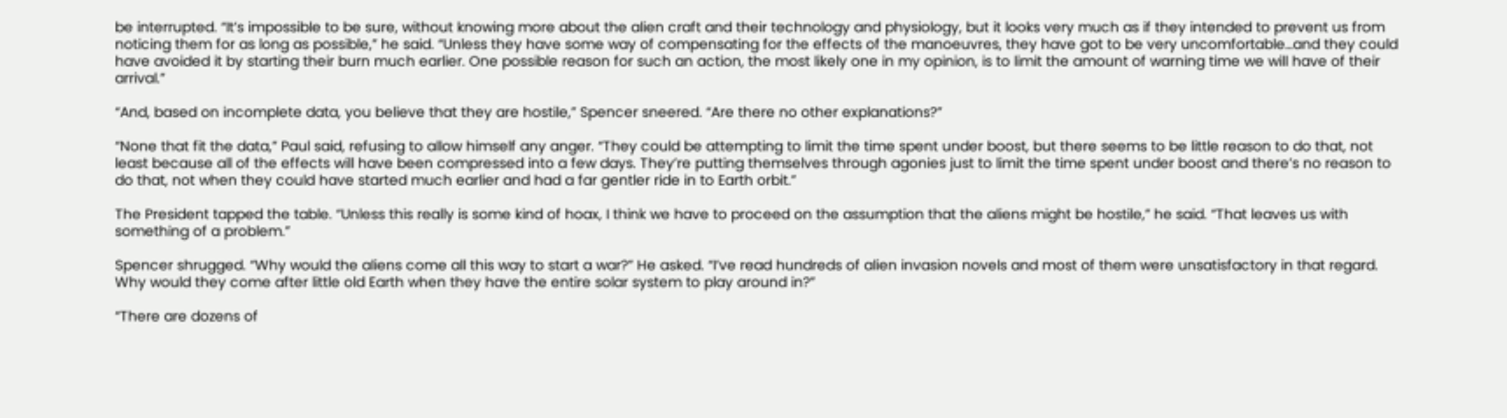be interrupted. “It’s impossible to be sure, without knowing more about the alien craft and their technology and physiology, but it looks very much as if they intended to prevent us from noticing them for as long as possible,” he said. “Unless they have some way of compensating for the effects of the manoeuvres, they have got to be very uncomfortable…and they could have avoided it by starting their burn much earlier. One possible reason for such an action, the most likely one in my opinion, is to limit the amount of warning time we will have of their arrival.”

“And, based on incomplete data, you believe that they are hostile,” Spencer sneered. “Are there no other explanations?”

“None that fit the data,” Paul said, refusing to allow himself any anger. “They could be attempting to limit the time spent under boost, but there seems to be little reason to do that, not least because all of the effects will have been compressed into a few days. They’re putting themselves through agonies just to limit the time spent under boost and there’s no reason to do that, not when they could have started much earlier and had a far gentler ride in to Earth orbit.”

The President tapped the table. “Unless this really is some kind of hoax, I think we have to proceed on the assumption that the aliens might be hostile,” he said. “That leaves us with something of a problem.”

Spencer shrugged. “Why would the aliens come all this way to start a war?” He asked. “I’ve read hundreds of alien invasion novels and most of them were unsatisfactory in that regard. Why would they come after little old Earth when they have the entire solar system to play around in?”

“There are dozens of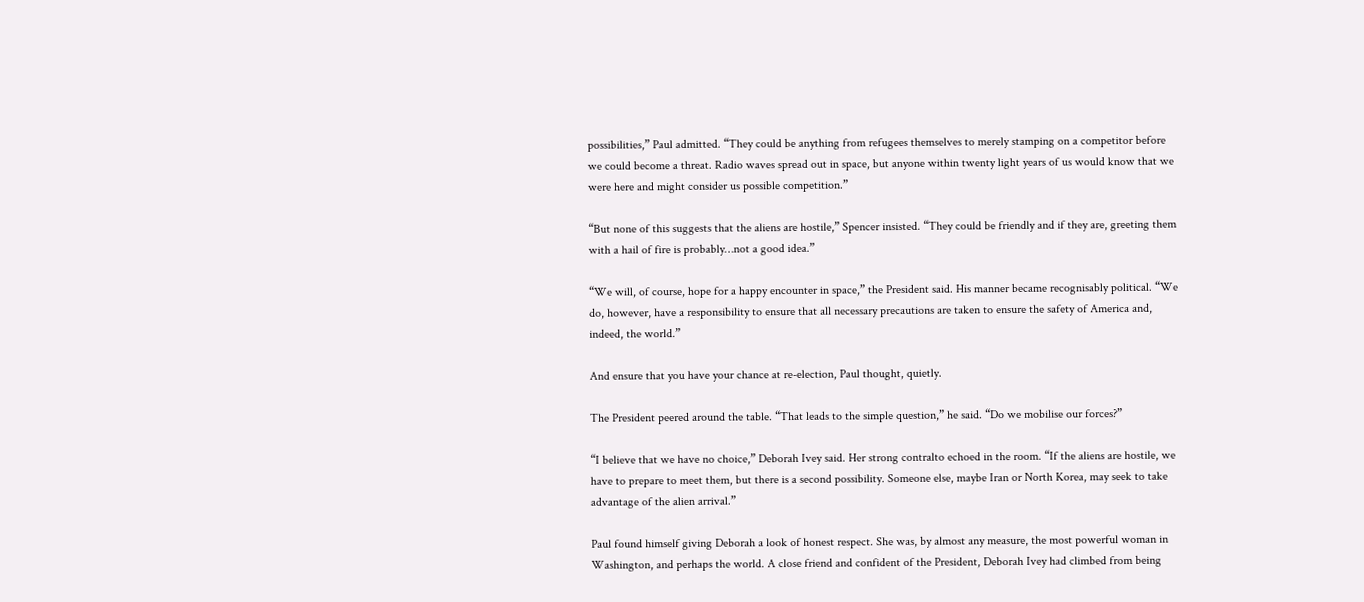possibilities,” Paul admitted. “They could be anything from refugees themselves to merely stamping on a competitor before we could become a threat. Radio waves spread out in space, but anyone within twenty light years of us would know that we were here and might consider us possible competition.”

“But none of this suggests that the aliens are hostile,” Spencer insisted. “They could be friendly and if they are, greeting them with a hail of fire is probably…not a good idea.”

“We will, of course, hope for a happy encounter in space,” the President said. His manner became recognisably political. “We do, however, have a responsibility to ensure that all necessary precautions are taken to ensure the safety of America and, indeed, the world.”

And ensure that you have your chance at re-election, Paul thought, quietly.

The President peered around the table. “That leads to the simple question,” he said. “Do we mobilise our forces?”

“I believe that we have no choice,” Deborah Ivey said. Her strong contralto echoed in the room. “If the aliens are hostile, we have to prepare to meet them, but there is a second possibility. Someone else, maybe Iran or North Korea, may seek to take advantage of the alien arrival.”

Paul found himself giving Deborah a look of honest respect. She was, by almost any measure, the most powerful woman in Washington, and perhaps the world. A close friend and confident of the President, Deborah Ivey had climbed from being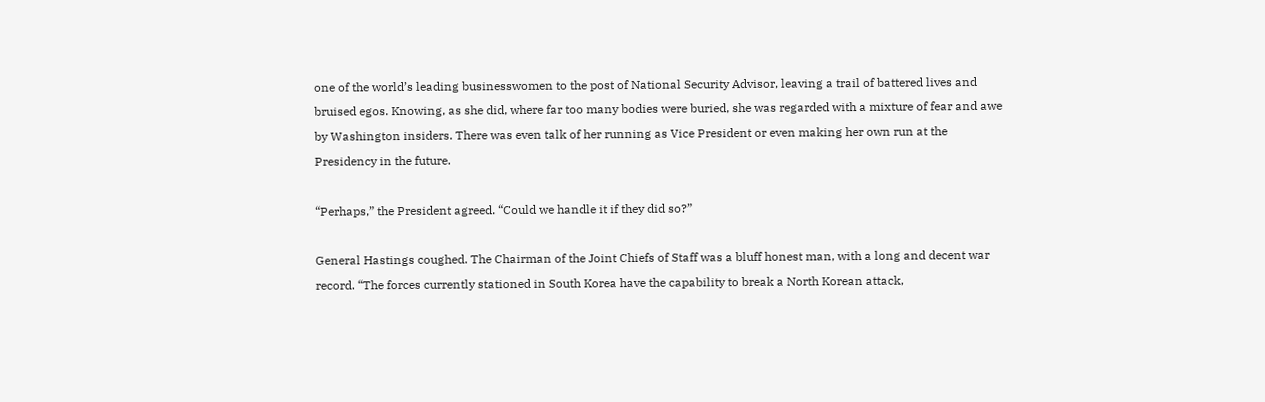one of the world’s leading businesswomen to the post of National Security Advisor, leaving a trail of battered lives and bruised egos. Knowing, as she did, where far too many bodies were buried, she was regarded with a mixture of fear and awe by Washington insiders. There was even talk of her running as Vice President or even making her own run at the Presidency in the future.

“Perhaps,” the President agreed. “Could we handle it if they did so?”

General Hastings coughed. The Chairman of the Joint Chiefs of Staff was a bluff honest man, with a long and decent war record. “The forces currently stationed in South Korea have the capability to break a North Korean attack,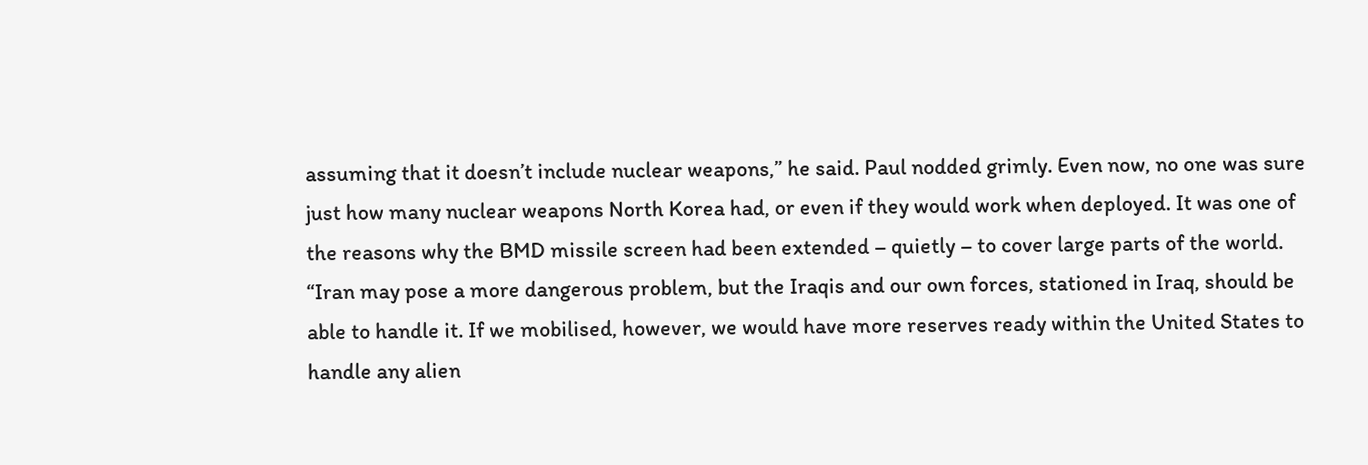assuming that it doesn’t include nuclear weapons,” he said. Paul nodded grimly. Even now, no one was sure just how many nuclear weapons North Korea had, or even if they would work when deployed. It was one of the reasons why the BMD missile screen had been extended – quietly – to cover large parts of the world. “Iran may pose a more dangerous problem, but the Iraqis and our own forces, stationed in Iraq, should be able to handle it. If we mobilised, however, we would have more reserves ready within the United States to handle any alien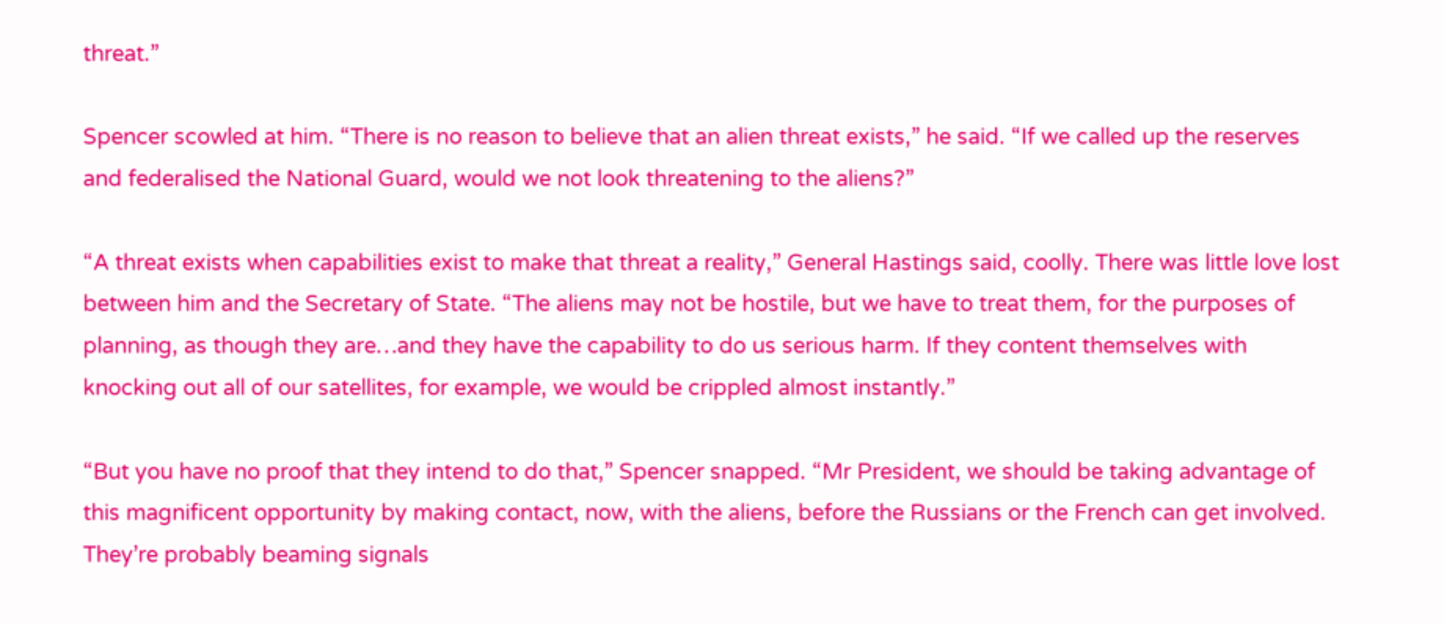threat.”

Spencer scowled at him. “There is no reason to believe that an alien threat exists,” he said. “If we called up the reserves and federalised the National Guard, would we not look threatening to the aliens?”

“A threat exists when capabilities exist to make that threat a reality,” General Hastings said, coolly. There was little love lost between him and the Secretary of State. “The aliens may not be hostile, but we have to treat them, for the purposes of planning, as though they are…and they have the capability to do us serious harm. If they content themselves with knocking out all of our satellites, for example, we would be crippled almost instantly.”

“But you have no proof that they intend to do that,” Spencer snapped. “Mr President, we should be taking advantage of this magnificent opportunity by making contact, now, with the aliens, before the Russians or the French can get involved. They’re probably beaming signals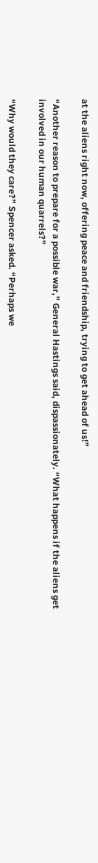at the aliens right now, offering peace and friendship, trying to get ahead of us!”

“Another reason to prepare for a possible war,” General Hastings said, dispassionately. “What happens if the aliens get involved in our human quarrels?”

“Why would they care?” Spencer asked. “Perhaps we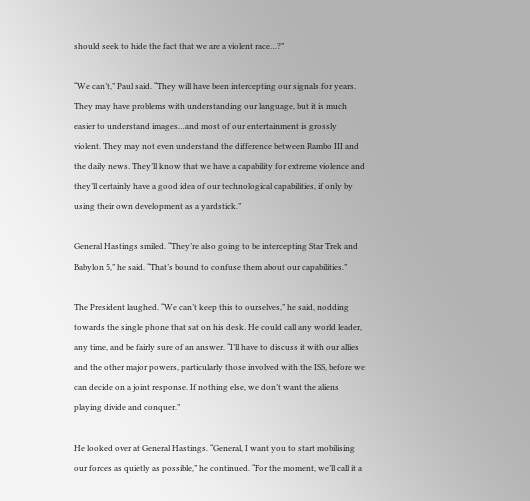should seek to hide the fact that we are a violent race…?”

“We can’t,” Paul said. “They will have been intercepting our signals for years. They may have problems with understanding our language, but it is much easier to understand images…and most of our entertainment is grossly violent. They may not even understand the difference between Rambo III and the daily news. They’ll know that we have a capability for extreme violence and they’ll certainly have a good idea of our technological capabilities, if only by using their own development as a yardstick.”

General Hastings smiled. “They’re also going to be intercepting Star Trek and Babylon 5,” he said. “That’s bound to confuse them about our capabilities.”

The President laughed. “We can’t keep this to ourselves,” he said, nodding towards the single phone that sat on his desk. He could call any world leader, any time, and be fairly sure of an answer. “I’ll have to discuss it with our allies and the other major powers, particularly those involved with the ISS, before we can decide on a joint response. If nothing else, we don’t want the aliens playing divide and conquer.”

He looked over at General Hastings. “General, I want you to start mobilising our forces as quietly as possible,” he continued. “For the moment, we’ll call it a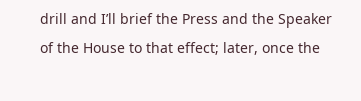drill and I’ll brief the Press and the Speaker of the House to that effect; later, once the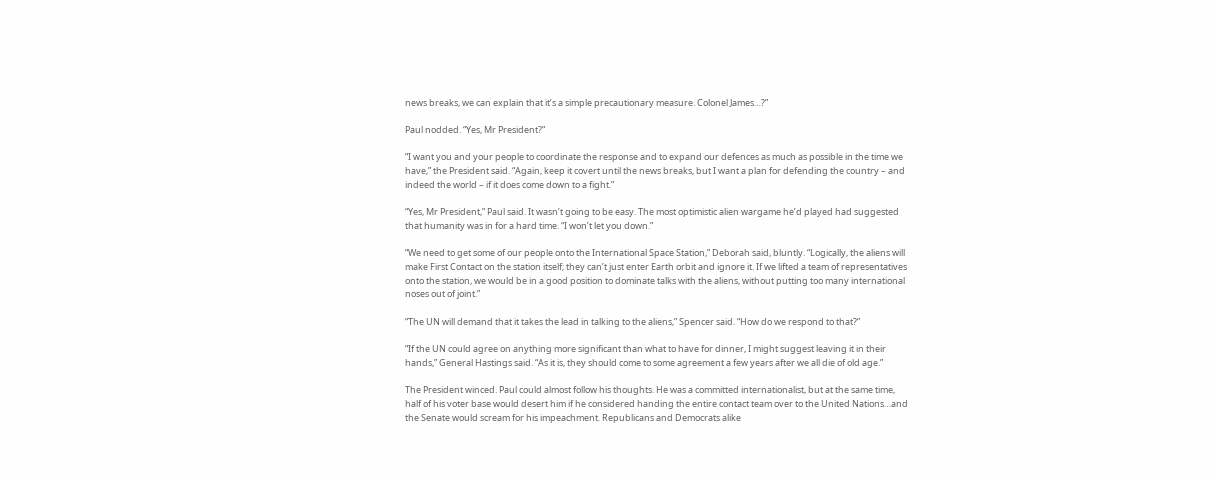news breaks, we can explain that it’s a simple precautionary measure. Colonel James…?”

Paul nodded. “Yes, Mr President?”

“I want you and your people to coordinate the response and to expand our defences as much as possible in the time we have,” the President said. “Again, keep it covert until the news breaks, but I want a plan for defending the country – and indeed the world – if it does come down to a fight.”

“Yes, Mr President,” Paul said. It wasn’t going to be easy. The most optimistic alien wargame he’d played had suggested that humanity was in for a hard time. “I won’t let you down.”

“We need to get some of our people onto the International Space Station,” Deborah said, bluntly. “Logically, the aliens will make First Contact on the station itself; they can’t just enter Earth orbit and ignore it. If we lifted a team of representatives onto the station, we would be in a good position to dominate talks with the aliens, without putting too many international noses out of joint.”

“The UN will demand that it takes the lead in talking to the aliens,” Spencer said. “How do we respond to that?”

“If the UN could agree on anything more significant than what to have for dinner, I might suggest leaving it in their hands,” General Hastings said. “As it is, they should come to some agreement a few years after we all die of old age.”

The President winced. Paul could almost follow his thoughts. He was a committed internationalist, but at the same time, half of his voter base would desert him if he considered handing the entire contact team over to the United Nations…and the Senate would scream for his impeachment. Republicans and Democrats alike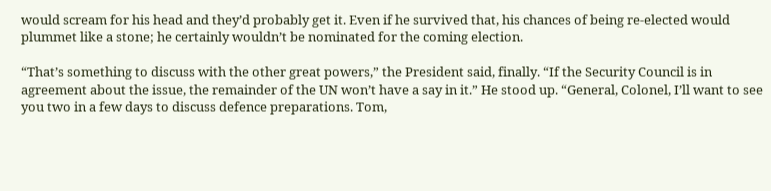would scream for his head and they’d probably get it. Even if he survived that, his chances of being re-elected would plummet like a stone; he certainly wouldn’t be nominated for the coming election.

“That’s something to discuss with the other great powers,” the President said, finally. “If the Security Council is in agreement about the issue, the remainder of the UN won’t have a say in it.” He stood up. “General, Colonel, I’ll want to see you two in a few days to discuss defence preparations. Tom,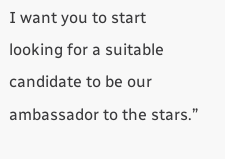I want you to start looking for a suitable candidate to be our ambassador to the stars.”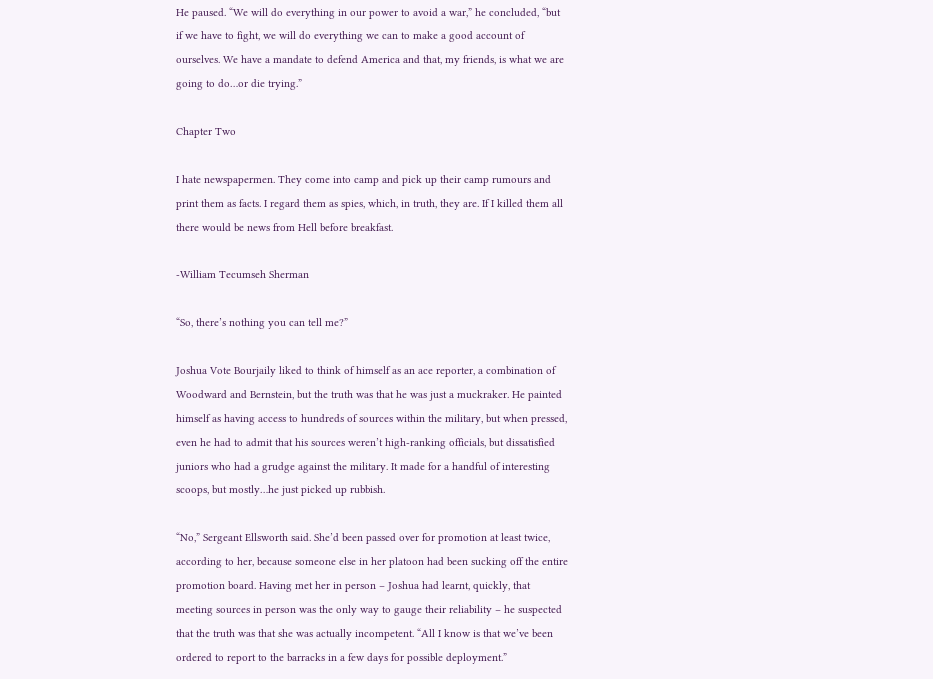He paused. “We will do everything in our power to avoid a war,” he concluded, “but if we have to fight, we will do everything we can to make a good account of ourselves. We have a mandate to defend America and that, my friends, is what we are going to do…or die trying.”

Chapter Two

I hate newspapermen. They come into camp and pick up their camp rumours and print them as facts. I regard them as spies, which, in truth, they are. If I killed them all there would be news from Hell before breakfast.

-William Tecumseh Sherman

“So, there’s nothing you can tell me?”

Joshua Vote Bourjaily liked to think of himself as an ace reporter, a combination of Woodward and Bernstein, but the truth was that he was just a muckraker. He painted himself as having access to hundreds of sources within the military, but when pressed, even he had to admit that his sources weren’t high-ranking officials, but dissatisfied juniors who had a grudge against the military. It made for a handful of interesting scoops, but mostly…he just picked up rubbish.

“No,” Sergeant Ellsworth said. She’d been passed over for promotion at least twice, according to her, because someone else in her platoon had been sucking off the entire promotion board. Having met her in person – Joshua had learnt, quickly, that meeting sources in person was the only way to gauge their reliability – he suspected that the truth was that she was actually incompetent. “All I know is that we’ve been ordered to report to the barracks in a few days for possible deployment.”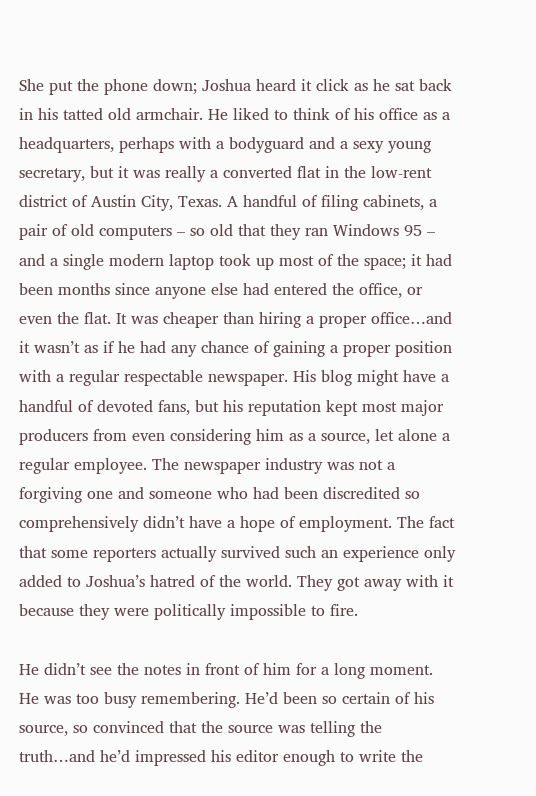She put the phone down; Joshua heard it click as he sat back in his tatted old armchair. He liked to think of his office as a headquarters, perhaps with a bodyguard and a sexy young secretary, but it was really a converted flat in the low-rent district of Austin City, Texas. A handful of filing cabinets, a pair of old computers – so old that they ran Windows 95 – and a single modern laptop took up most of the space; it had been months since anyone else had entered the office, or even the flat. It was cheaper than hiring a proper office…and it wasn’t as if he had any chance of gaining a proper position with a regular respectable newspaper. His blog might have a handful of devoted fans, but his reputation kept most major producers from even considering him as a source, let alone a regular employee. The newspaper industry was not a forgiving one and someone who had been discredited so comprehensively didn’t have a hope of employment. The fact that some reporters actually survived such an experience only added to Joshua’s hatred of the world. They got away with it because they were politically impossible to fire.

He didn’t see the notes in front of him for a long moment. He was too busy remembering. He’d been so certain of his source, so convinced that the source was telling the truth…and he’d impressed his editor enough to write the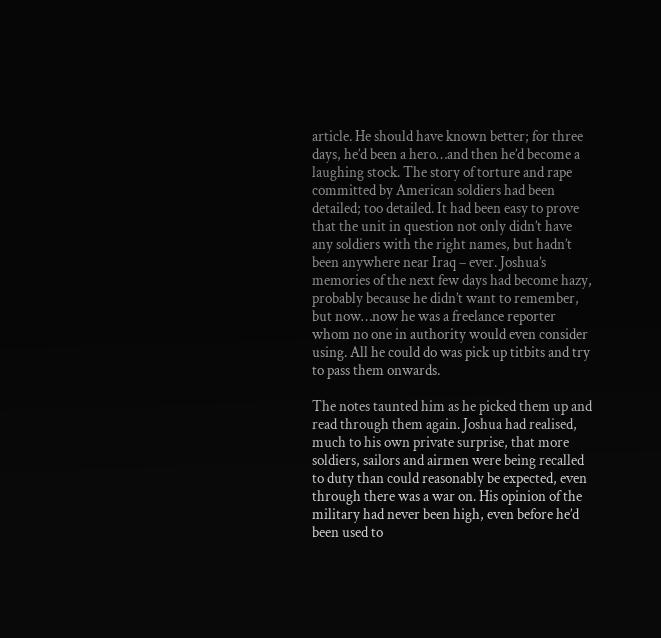article. He should have known better; for three days, he’d been a hero…and then he’d become a laughing stock. The story of torture and rape committed by American soldiers had been detailed; too detailed. It had been easy to prove that the unit in question not only didn’t have any soldiers with the right names, but hadn’t been anywhere near Iraq – ever. Joshua’s memories of the next few days had become hazy, probably because he didn’t want to remember, but now…now he was a freelance reporter whom no one in authority would even consider using. All he could do was pick up titbits and try to pass them onwards.

The notes taunted him as he picked them up and read through them again. Joshua had realised, much to his own private surprise, that more soldiers, sailors and airmen were being recalled to duty than could reasonably be expected, even through there was a war on. His opinion of the military had never been high, even before he’d been used to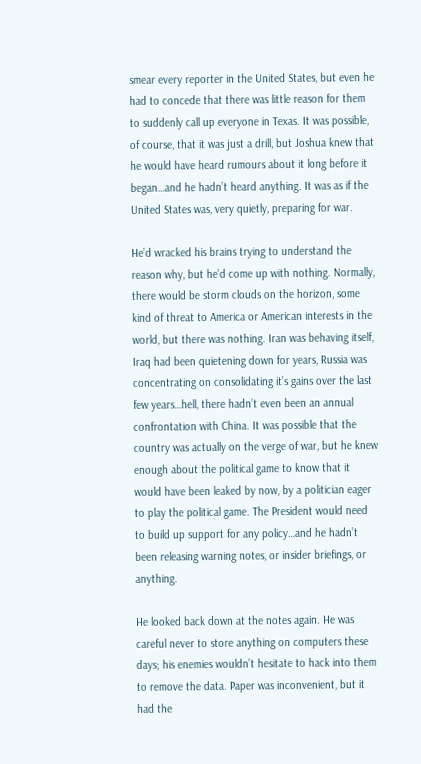smear every reporter in the United States, but even he had to concede that there was little reason for them to suddenly call up everyone in Texas. It was possible, of course, that it was just a drill, but Joshua knew that he would have heard rumours about it long before it began…and he hadn’t heard anything. It was as if the United States was, very quietly, preparing for war.

He’d wracked his brains trying to understand the reason why, but he’d come up with nothing. Normally, there would be storm clouds on the horizon, some kind of threat to America or American interests in the world, but there was nothing. Iran was behaving itself, Iraq had been quietening down for years, Russia was concentrating on consolidating it’s gains over the last few years…hell, there hadn’t even been an annual confrontation with China. It was possible that the country was actually on the verge of war, but he knew enough about the political game to know that it would have been leaked by now, by a politician eager to play the political game. The President would need to build up support for any policy…and he hadn’t been releasing warning notes, or insider briefings, or anything.

He looked back down at the notes again. He was careful never to store anything on computers these days; his enemies wouldn’t hesitate to hack into them to remove the data. Paper was inconvenient, but it had the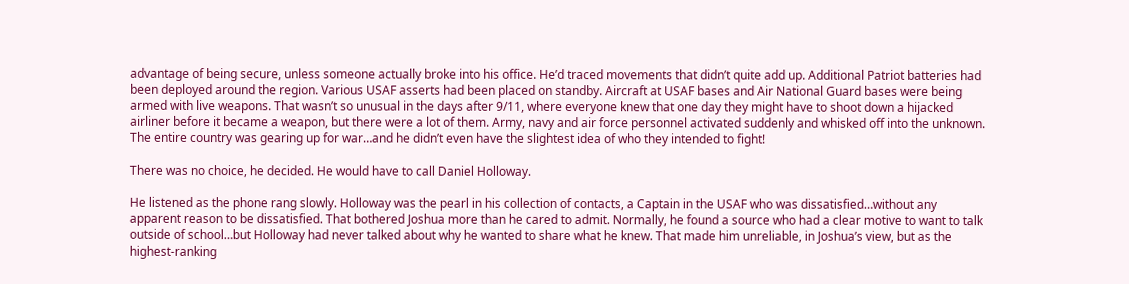advantage of being secure, unless someone actually broke into his office. He’d traced movements that didn’t quite add up. Additional Patriot batteries had been deployed around the region. Various USAF asserts had been placed on standby. Aircraft at USAF bases and Air National Guard bases were being armed with live weapons. That wasn’t so unusual in the days after 9/11, where everyone knew that one day they might have to shoot down a hijacked airliner before it became a weapon, but there were a lot of them. Army, navy and air force personnel activated suddenly and whisked off into the unknown. The entire country was gearing up for war…and he didn’t even have the slightest idea of who they intended to fight!

There was no choice, he decided. He would have to call Daniel Holloway.

He listened as the phone rang slowly. Holloway was the pearl in his collection of contacts, a Captain in the USAF who was dissatisfied…without any apparent reason to be dissatisfied. That bothered Joshua more than he cared to admit. Normally, he found a source who had a clear motive to want to talk outside of school…but Holloway had never talked about why he wanted to share what he knew. That made him unreliable, in Joshua’s view, but as the highest-ranking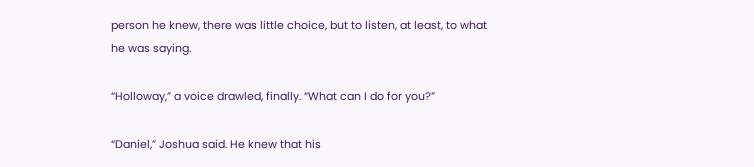person he knew, there was little choice, but to listen, at least, to what he was saying.

“Holloway,” a voice drawled, finally. “What can I do for you?”

“Daniel,” Joshua said. He knew that his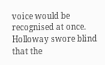voice would be recognised at once. Holloway swore blind that the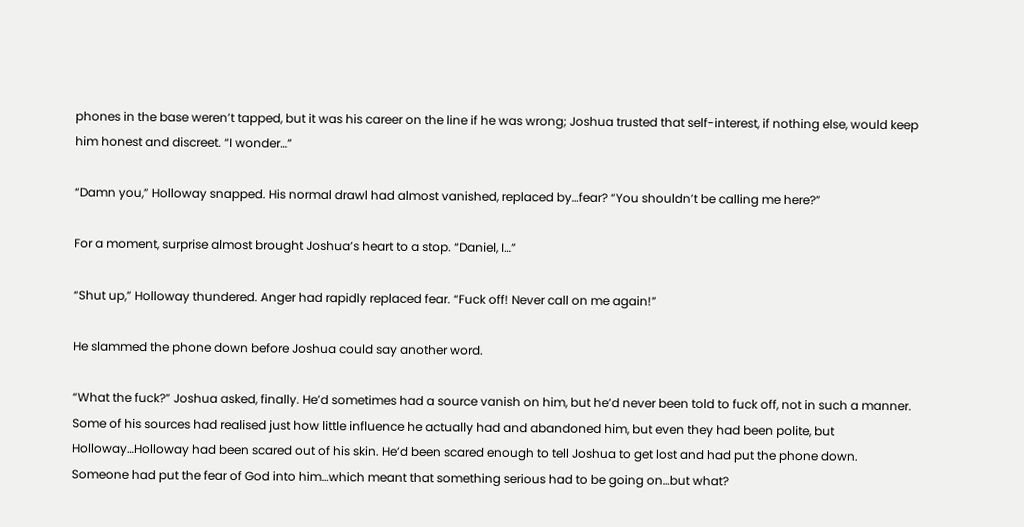phones in the base weren’t tapped, but it was his career on the line if he was wrong; Joshua trusted that self-interest, if nothing else, would keep him honest and discreet. “I wonder…”

“Damn you,” Holloway snapped. His normal drawl had almost vanished, replaced by…fear? “You shouldn’t be calling me here?”

For a moment, surprise almost brought Joshua’s heart to a stop. “Daniel, I…”

“Shut up,” Holloway thundered. Anger had rapidly replaced fear. “Fuck off! Never call on me again!”

He slammed the phone down before Joshua could say another word.

“What the fuck?” Joshua asked, finally. He’d sometimes had a source vanish on him, but he’d never been told to fuck off, not in such a manner. Some of his sources had realised just how little influence he actually had and abandoned him, but even they had been polite, but Holloway…Holloway had been scared out of his skin. He’d been scared enough to tell Joshua to get lost and had put the phone down. Someone had put the fear of God into him…which meant that something serious had to be going on…but what?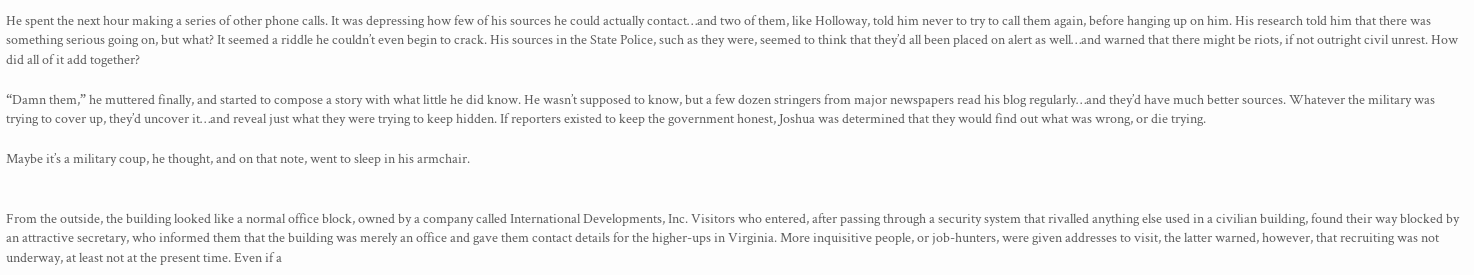He spent the next hour making a series of other phone calls. It was depressing how few of his sources he could actually contact…and two of them, like Holloway, told him never to try to call them again, before hanging up on him. His research told him that there was something serious going on, but what? It seemed a riddle he couldn’t even begin to crack. His sources in the State Police, such as they were, seemed to think that they’d all been placed on alert as well…and warned that there might be riots, if not outright civil unrest. How did all of it add together?

“Damn them,” he muttered finally, and started to compose a story with what little he did know. He wasn’t supposed to know, but a few dozen stringers from major newspapers read his blog regularly…and they’d have much better sources. Whatever the military was trying to cover up, they’d uncover it…and reveal just what they were trying to keep hidden. If reporters existed to keep the government honest, Joshua was determined that they would find out what was wrong, or die trying.

Maybe it’s a military coup, he thought, and on that note, went to sleep in his armchair.


From the outside, the building looked like a normal office block, owned by a company called International Developments, Inc. Visitors who entered, after passing through a security system that rivalled anything else used in a civilian building, found their way blocked by an attractive secretary, who informed them that the building was merely an office and gave them contact details for the higher-ups in Virginia. More inquisitive people, or job-hunters, were given addresses to visit, the latter warned, however, that recruiting was not underway, at least not at the present time. Even if a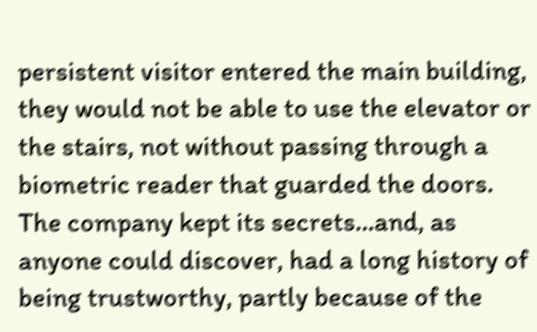persistent visitor entered the main building, they would not be able to use the elevator or the stairs, not without passing through a biometric reader that guarded the doors. The company kept its secrets…and, as anyone could discover, had a long history of being trustworthy, partly because of the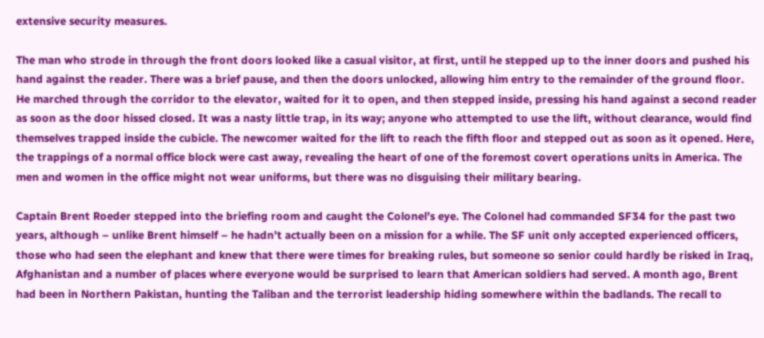extensive security measures.

The man who strode in through the front doors looked like a casual visitor, at first, until he stepped up to the inner doors and pushed his hand against the reader. There was a brief pause, and then the doors unlocked, allowing him entry to the remainder of the ground floor. He marched through the corridor to the elevator, waited for it to open, and then stepped inside, pressing his hand against a second reader as soon as the door hissed closed. It was a nasty little trap, in its way; anyone who attempted to use the lift, without clearance, would find themselves trapped inside the cubicle. The newcomer waited for the lift to reach the fifth floor and stepped out as soon as it opened. Here, the trappings of a normal office block were cast away, revealing the heart of one of the foremost covert operations units in America. The men and women in the office might not wear uniforms, but there was no disguising their military bearing.

Captain Brent Roeder stepped into the briefing room and caught the Colonel’s eye. The Colonel had commanded SF34 for the past two years, although – unlike Brent himself – he hadn’t actually been on a mission for a while. The SF unit only accepted experienced officers, those who had seen the elephant and knew that there were times for breaking rules, but someone so senior could hardly be risked in Iraq, Afghanistan and a number of places where everyone would be surprised to learn that American soldiers had served. A month ago, Brent had been in Northern Pakistan, hunting the Taliban and the terrorist leadership hiding somewhere within the badlands. The recall to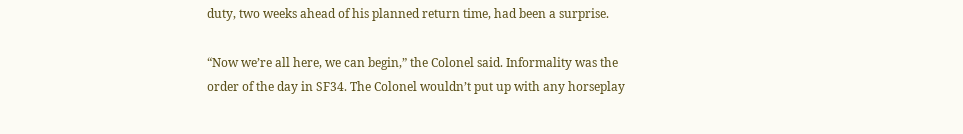duty, two weeks ahead of his planned return time, had been a surprise.

“Now we’re all here, we can begin,” the Colonel said. Informality was the order of the day in SF34. The Colonel wouldn’t put up with any horseplay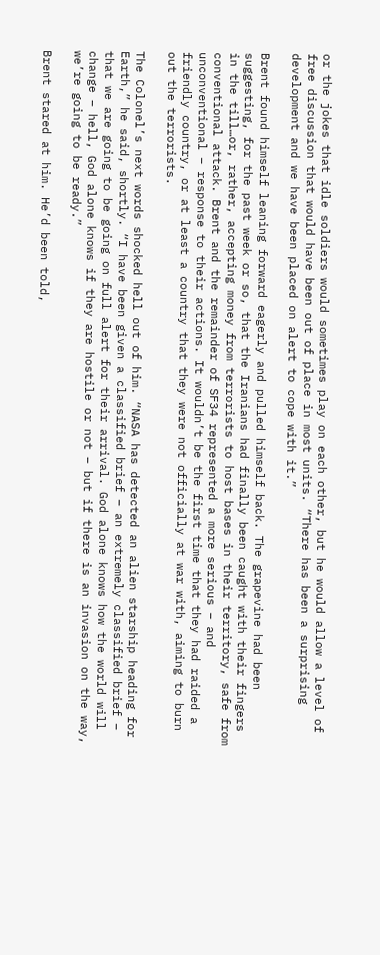or the jokes that idle soldiers would sometimes play on each other, but he would allow a level of free discussion that would have been out of place in most units. “There has been a surprising development and we have been placed on alert to cope with it.”

Brent found himself leaning forward eagerly and pulled himself back. The grapevine had been suggesting, for the past week or so, that the Iranians had finally been caught with their fingers in the till…or, rather, accepting money from terrorists to host bases in their territory, safe from conventional attack. Brent and the remainder of SF34 represented a more serious – and unconventional – response to their actions. It wouldn’t be the first time that they had raided a friendly country, or at least a country that they were not officially at war with, aiming to burn out the terrorists.

The Colonel’s next words shocked hell out of him. “NASA has detected an alien starship heading for Earth,” he said, shortly. “I have been given a classified brief – an extremely classified brief – that we are going to be going on full alert for their arrival. God alone knows how the world will change – hell, God alone knows if they are hostile or not – but if there is an invasion on the way, we’re going to be ready.”

Brent stared at him. He’d been told,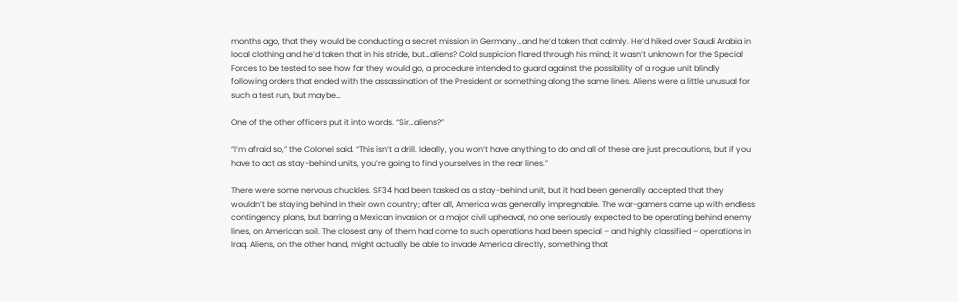months ago, that they would be conducting a secret mission in Germany…and he’d taken that calmly. He’d hiked over Saudi Arabia in local clothing and he’d taken that in his stride, but…aliens? Cold suspicion flared through his mind; it wasn’t unknown for the Special Forces to be tested to see how far they would go, a procedure intended to guard against the possibility of a rogue unit blindly following orders that ended with the assassination of the President or something along the same lines. Aliens were a little unusual for such a test run, but maybe…

One of the other officers put it into words. “Sir…aliens?”

“I’m afraid so,” the Colonel said. “This isn’t a drill. Ideally, you won’t have anything to do and all of these are just precautions, but if you have to act as stay-behind units, you’re going to find yourselves in the rear lines.”

There were some nervous chuckles. SF34 had been tasked as a stay-behind unit, but it had been generally accepted that they wouldn’t be staying behind in their own country; after all, America was generally impregnable. The war-gamers came up with endless contingency plans, but barring a Mexican invasion or a major civil upheaval, no one seriously expected to be operating behind enemy lines, on American soil. The closest any of them had come to such operations had been special – and highly classified – operations in Iraq. Aliens, on the other hand, might actually be able to invade America directly, something that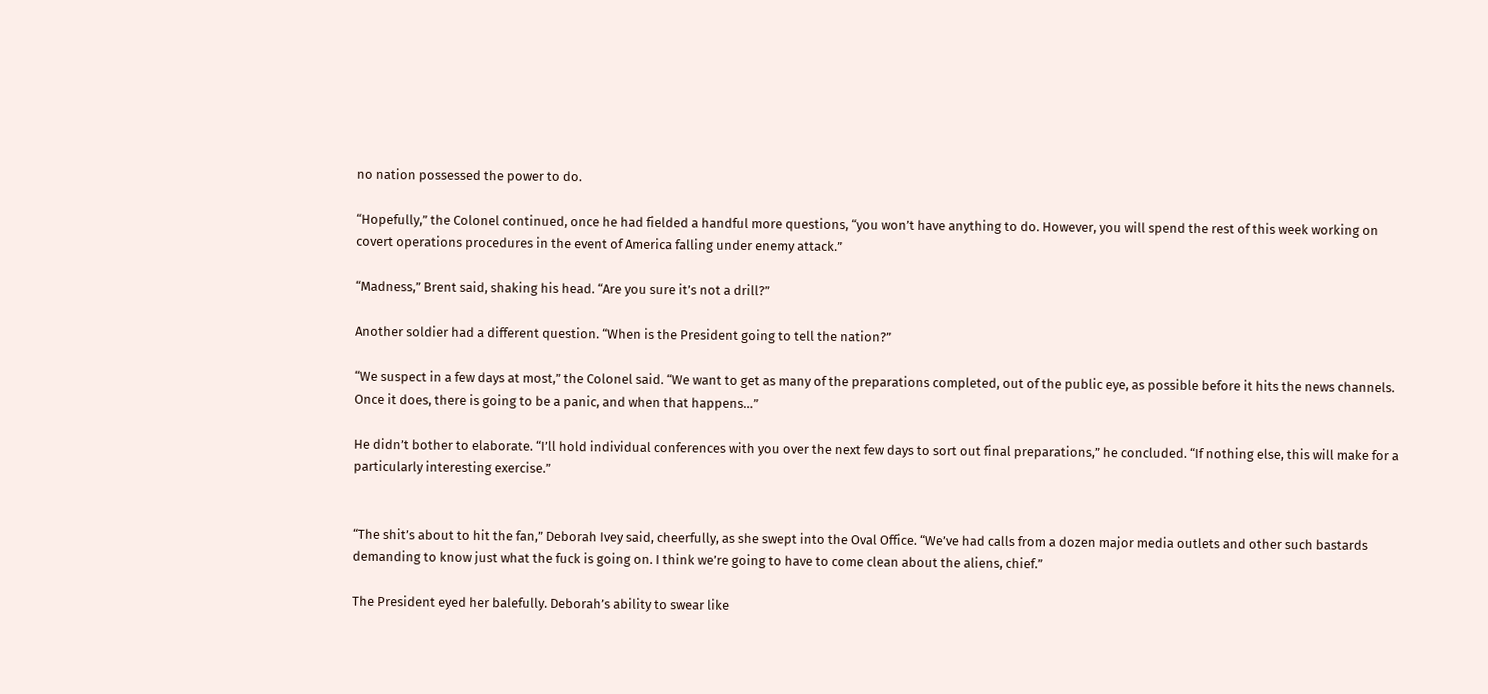no nation possessed the power to do.

“Hopefully,” the Colonel continued, once he had fielded a handful more questions, “you won’t have anything to do. However, you will spend the rest of this week working on covert operations procedures in the event of America falling under enemy attack.”

“Madness,” Brent said, shaking his head. “Are you sure it’s not a drill?”

Another soldier had a different question. “When is the President going to tell the nation?”

“We suspect in a few days at most,” the Colonel said. “We want to get as many of the preparations completed, out of the public eye, as possible before it hits the news channels. Once it does, there is going to be a panic, and when that happens…”

He didn’t bother to elaborate. “I’ll hold individual conferences with you over the next few days to sort out final preparations,” he concluded. “If nothing else, this will make for a particularly interesting exercise.”


“The shit’s about to hit the fan,” Deborah Ivey said, cheerfully, as she swept into the Oval Office. “We’ve had calls from a dozen major media outlets and other such bastards demanding to know just what the fuck is going on. I think we’re going to have to come clean about the aliens, chief.”

The President eyed her balefully. Deborah’s ability to swear like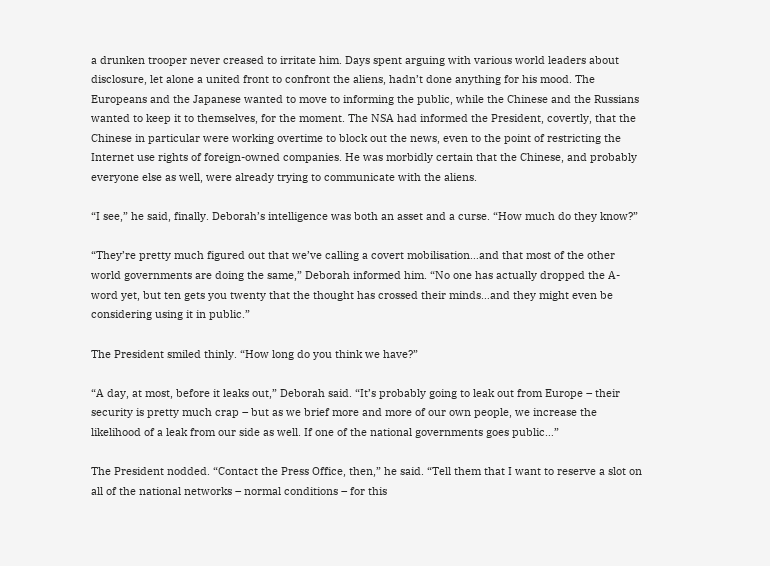a drunken trooper never creased to irritate him. Days spent arguing with various world leaders about disclosure, let alone a united front to confront the aliens, hadn’t done anything for his mood. The Europeans and the Japanese wanted to move to informing the public, while the Chinese and the Russians wanted to keep it to themselves, for the moment. The NSA had informed the President, covertly, that the Chinese in particular were working overtime to block out the news, even to the point of restricting the Internet use rights of foreign-owned companies. He was morbidly certain that the Chinese, and probably everyone else as well, were already trying to communicate with the aliens.

“I see,” he said, finally. Deborah’s intelligence was both an asset and a curse. “How much do they know?”

“They’re pretty much figured out that we’ve calling a covert mobilisation…and that most of the other world governments are doing the same,” Deborah informed him. “No one has actually dropped the A-word yet, but ten gets you twenty that the thought has crossed their minds…and they might even be considering using it in public.”

The President smiled thinly. “How long do you think we have?”

“A day, at most, before it leaks out,” Deborah said. “It’s probably going to leak out from Europe – their security is pretty much crap – but as we brief more and more of our own people, we increase the likelihood of a leak from our side as well. If one of the national governments goes public…”

The President nodded. “Contact the Press Office, then,” he said. “Tell them that I want to reserve a slot on all of the national networks – normal conditions – for this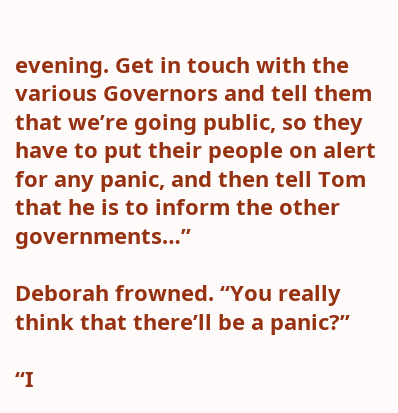evening. Get in touch with the various Governors and tell them that we’re going public, so they have to put their people on alert for any panic, and then tell Tom that he is to inform the other governments…”

Deborah frowned. “You really think that there’ll be a panic?”

“I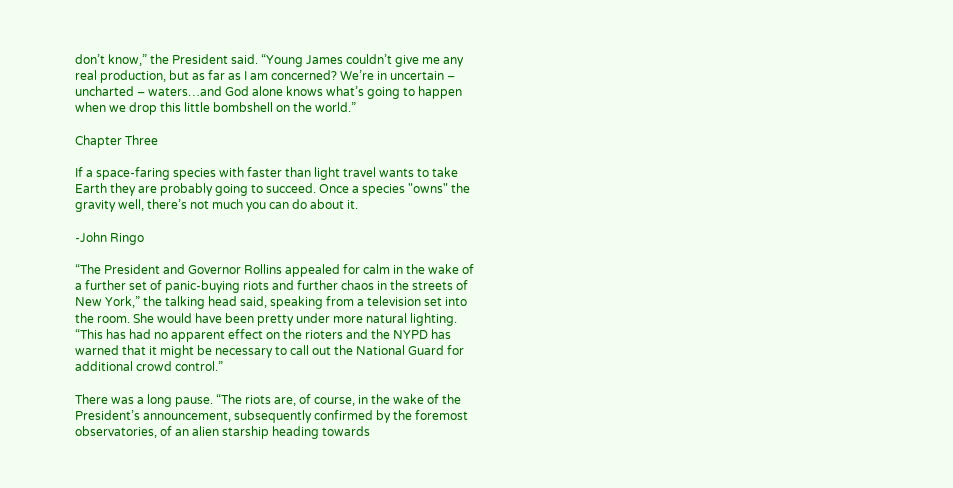don’t know,” the President said. “Young James couldn’t give me any real production, but as far as I am concerned? We’re in uncertain – uncharted – waters…and God alone knows what’s going to happen when we drop this little bombshell on the world.”

Chapter Three

If a space-faring species with faster than light travel wants to take Earth they are probably going to succeed. Once a species "owns" the gravity well, there’s not much you can do about it.

-John Ringo

“The President and Governor Rollins appealed for calm in the wake of a further set of panic-buying riots and further chaos in the streets of New York,” the talking head said, speaking from a television set into the room. She would have been pretty under more natural lighting. “This has had no apparent effect on the rioters and the NYPD has warned that it might be necessary to call out the National Guard for additional crowd control.”

There was a long pause. “The riots are, of course, in the wake of the President’s announcement, subsequently confirmed by the foremost observatories, of an alien starship heading towards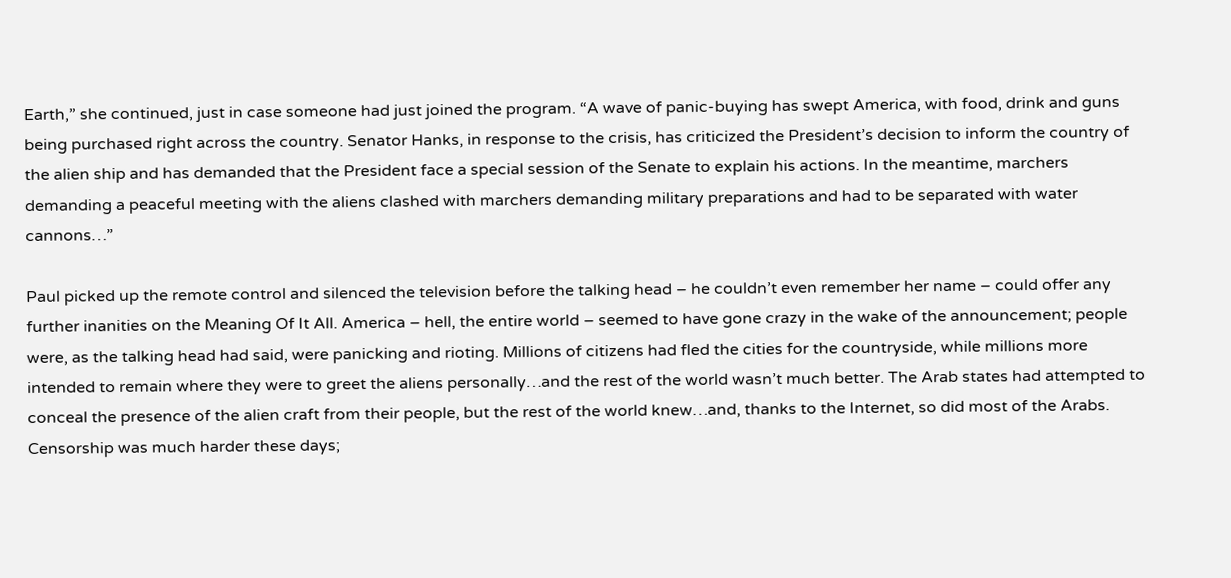Earth,” she continued, just in case someone had just joined the program. “A wave of panic-buying has swept America, with food, drink and guns being purchased right across the country. Senator Hanks, in response to the crisis, has criticized the President’s decision to inform the country of the alien ship and has demanded that the President face a special session of the Senate to explain his actions. In the meantime, marchers demanding a peaceful meeting with the aliens clashed with marchers demanding military preparations and had to be separated with water cannons…”

Paul picked up the remote control and silenced the television before the talking head – he couldn’t even remember her name – could offer any further inanities on the Meaning Of It All. America – hell, the entire world – seemed to have gone crazy in the wake of the announcement; people were, as the talking head had said, were panicking and rioting. Millions of citizens had fled the cities for the countryside, while millions more intended to remain where they were to greet the aliens personally…and the rest of the world wasn’t much better. The Arab states had attempted to conceal the presence of the alien craft from their people, but the rest of the world knew…and, thanks to the Internet, so did most of the Arabs. Censorship was much harder these days;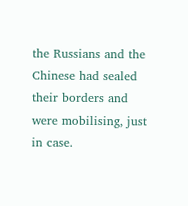the Russians and the Chinese had sealed their borders and were mobilising, just in case.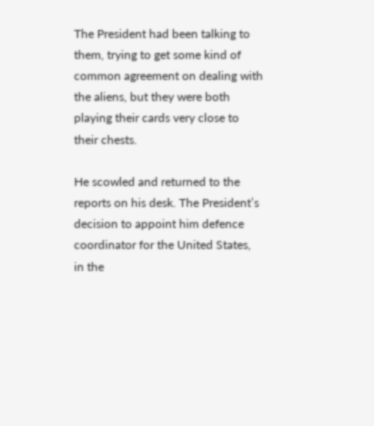The President had been talking to them, trying to get some kind of common agreement on dealing with the aliens, but they were both playing their cards very close to their chests.

He scowled and returned to the reports on his desk. The President’s decision to appoint him defence coordinator for the United States, in the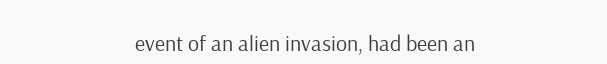event of an alien invasion, had been an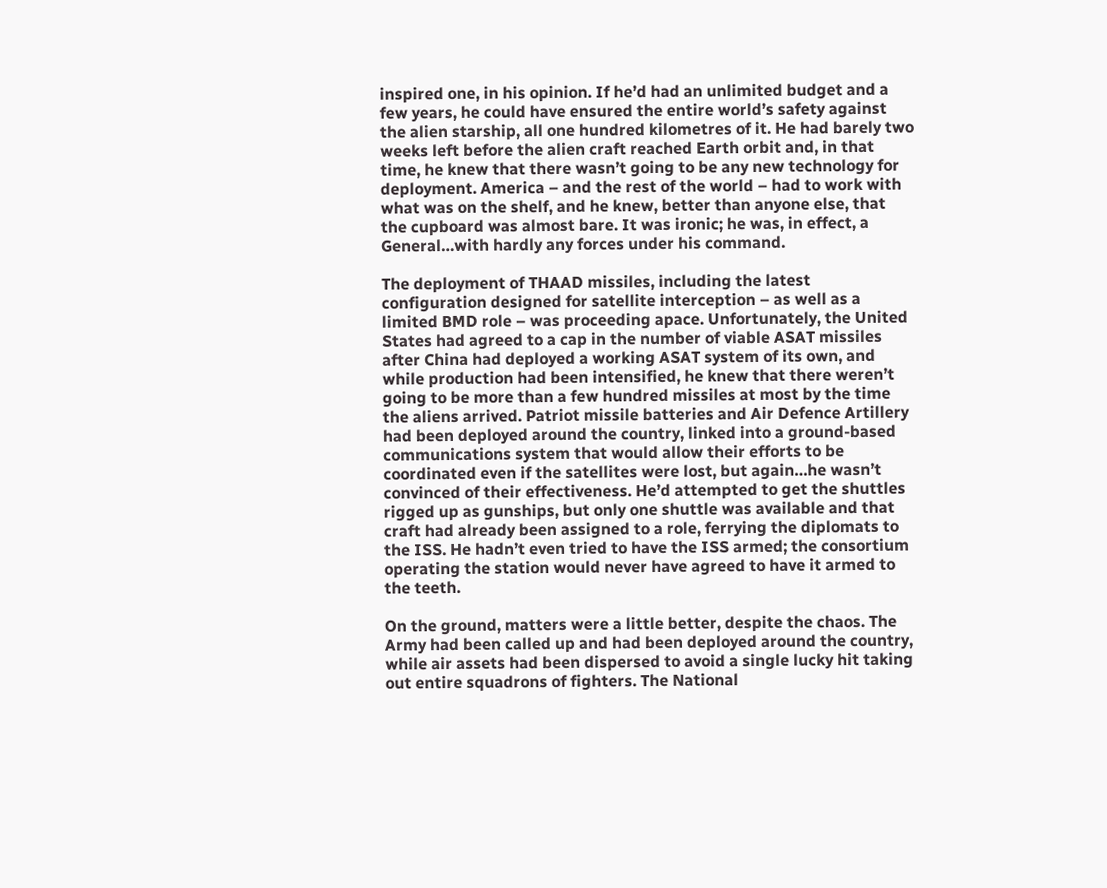inspired one, in his opinion. If he’d had an unlimited budget and a few years, he could have ensured the entire world’s safety against the alien starship, all one hundred kilometres of it. He had barely two weeks left before the alien craft reached Earth orbit and, in that time, he knew that there wasn’t going to be any new technology for deployment. America – and the rest of the world – had to work with what was on the shelf, and he knew, better than anyone else, that the cupboard was almost bare. It was ironic; he was, in effect, a General…with hardly any forces under his command.

The deployment of THAAD missiles, including the latest configuration designed for satellite interception – as well as a limited BMD role – was proceeding apace. Unfortunately, the United States had agreed to a cap in the number of viable ASAT missiles after China had deployed a working ASAT system of its own, and while production had been intensified, he knew that there weren’t going to be more than a few hundred missiles at most by the time the aliens arrived. Patriot missile batteries and Air Defence Artillery had been deployed around the country, linked into a ground-based communications system that would allow their efforts to be coordinated even if the satellites were lost, but again…he wasn’t convinced of their effectiveness. He’d attempted to get the shuttles rigged up as gunships, but only one shuttle was available and that craft had already been assigned to a role, ferrying the diplomats to the ISS. He hadn’t even tried to have the ISS armed; the consortium operating the station would never have agreed to have it armed to the teeth.

On the ground, matters were a little better, despite the chaos. The Army had been called up and had been deployed around the country, while air assets had been dispersed to avoid a single lucky hit taking out entire squadrons of fighters. The National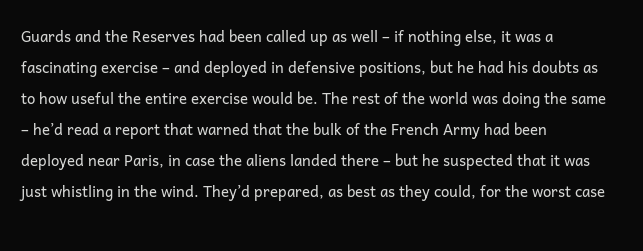Guards and the Reserves had been called up as well – if nothing else, it was a fascinating exercise – and deployed in defensive positions, but he had his doubts as to how useful the entire exercise would be. The rest of the world was doing the same – he’d read a report that warned that the bulk of the French Army had been deployed near Paris, in case the aliens landed there – but he suspected that it was just whistling in the wind. They’d prepared, as best as they could, for the worst case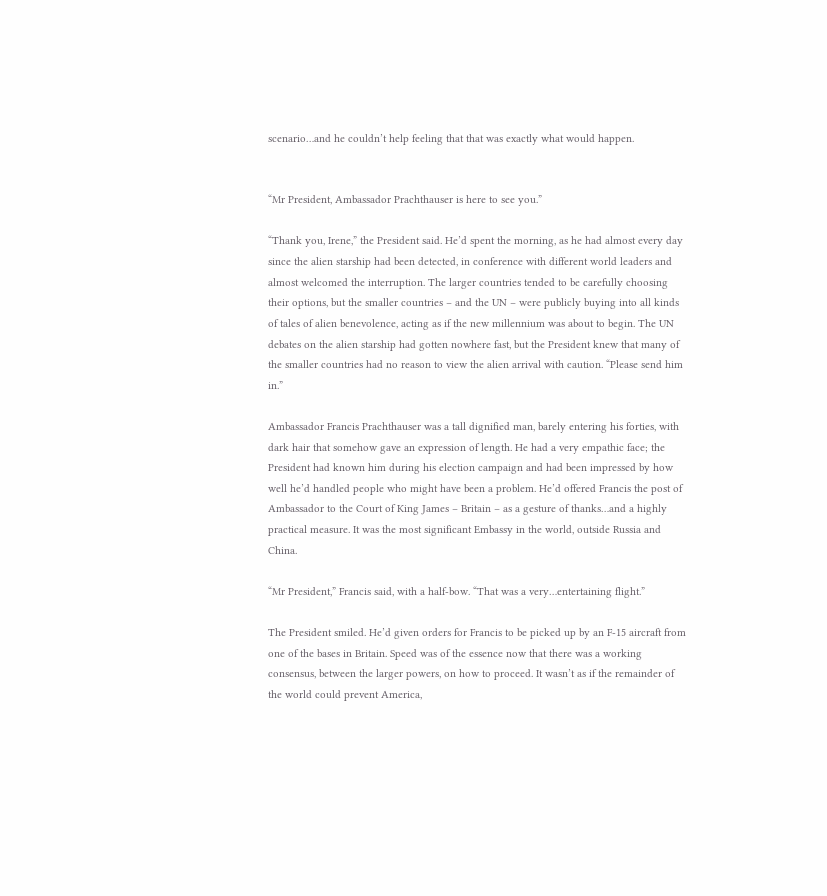scenario…and he couldn’t help feeling that that was exactly what would happen.


“Mr President, Ambassador Prachthauser is here to see you.”

“Thank you, Irene,” the President said. He’d spent the morning, as he had almost every day since the alien starship had been detected, in conference with different world leaders and almost welcomed the interruption. The larger countries tended to be carefully choosing their options, but the smaller countries – and the UN – were publicly buying into all kinds of tales of alien benevolence, acting as if the new millennium was about to begin. The UN debates on the alien starship had gotten nowhere fast, but the President knew that many of the smaller countries had no reason to view the alien arrival with caution. “Please send him in.”

Ambassador Francis Prachthauser was a tall dignified man, barely entering his forties, with dark hair that somehow gave an expression of length. He had a very empathic face; the President had known him during his election campaign and had been impressed by how well he’d handled people who might have been a problem. He’d offered Francis the post of Ambassador to the Court of King James – Britain – as a gesture of thanks…and a highly practical measure. It was the most significant Embassy in the world, outside Russia and China.

“Mr President,” Francis said, with a half-bow. “That was a very…entertaining flight.”

The President smiled. He’d given orders for Francis to be picked up by an F-15 aircraft from one of the bases in Britain. Speed was of the essence now that there was a working consensus, between the larger powers, on how to proceed. It wasn’t as if the remainder of the world could prevent America,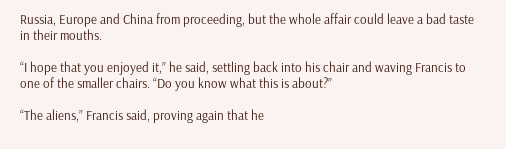Russia, Europe and China from proceeding, but the whole affair could leave a bad taste in their mouths.

“I hope that you enjoyed it,” he said, settling back into his chair and waving Francis to one of the smaller chairs. “Do you know what this is about?”

“The aliens,” Francis said, proving again that he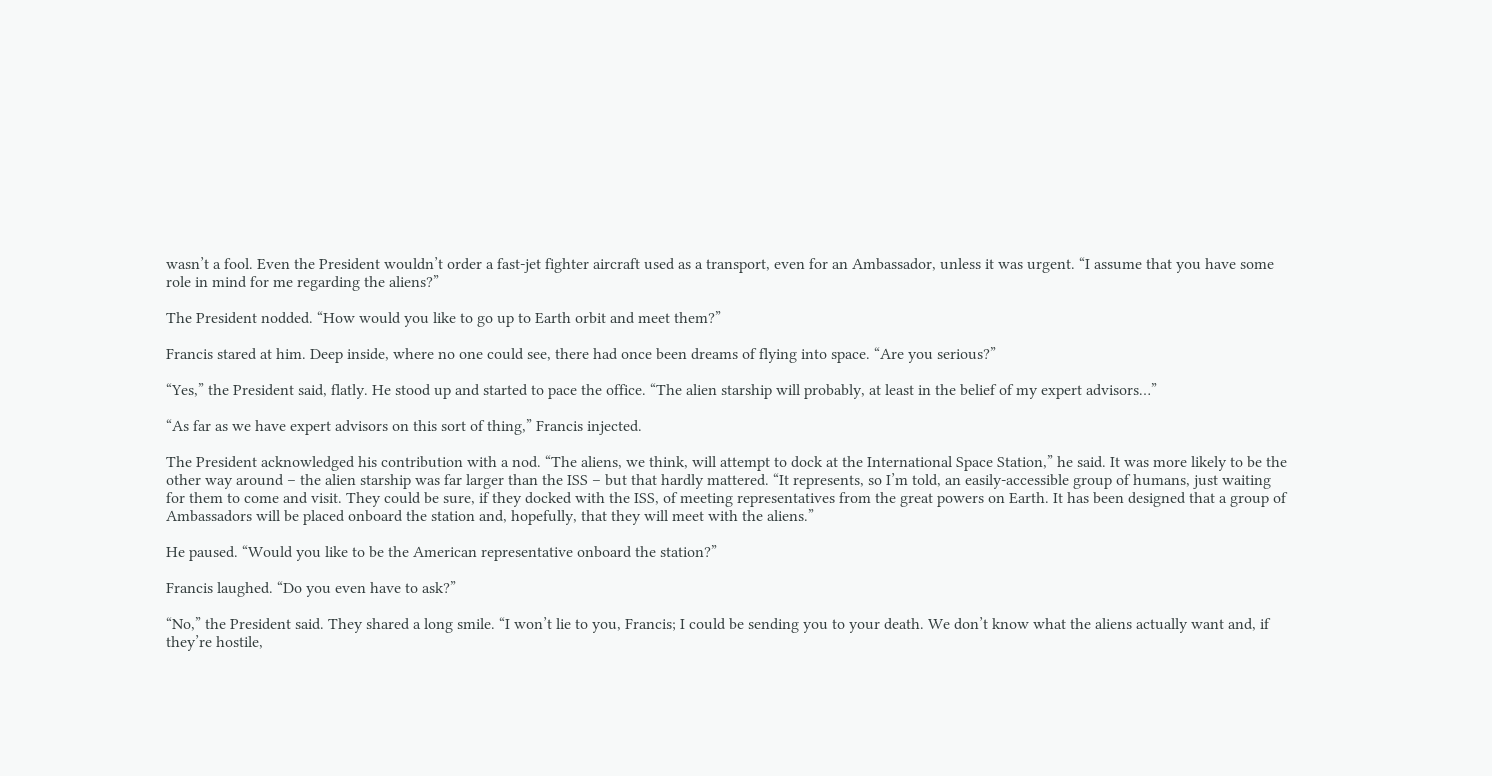wasn’t a fool. Even the President wouldn’t order a fast-jet fighter aircraft used as a transport, even for an Ambassador, unless it was urgent. “I assume that you have some role in mind for me regarding the aliens?”

The President nodded. “How would you like to go up to Earth orbit and meet them?”

Francis stared at him. Deep inside, where no one could see, there had once been dreams of flying into space. “Are you serious?”

“Yes,” the President said, flatly. He stood up and started to pace the office. “The alien starship will probably, at least in the belief of my expert advisors…”

“As far as we have expert advisors on this sort of thing,” Francis injected.

The President acknowledged his contribution with a nod. “The aliens, we think, will attempt to dock at the International Space Station,” he said. It was more likely to be the other way around – the alien starship was far larger than the ISS – but that hardly mattered. “It represents, so I’m told, an easily-accessible group of humans, just waiting for them to come and visit. They could be sure, if they docked with the ISS, of meeting representatives from the great powers on Earth. It has been designed that a group of Ambassadors will be placed onboard the station and, hopefully, that they will meet with the aliens.”

He paused. “Would you like to be the American representative onboard the station?”

Francis laughed. “Do you even have to ask?”

“No,” the President said. They shared a long smile. “I won’t lie to you, Francis; I could be sending you to your death. We don’t know what the aliens actually want and, if they’re hostile,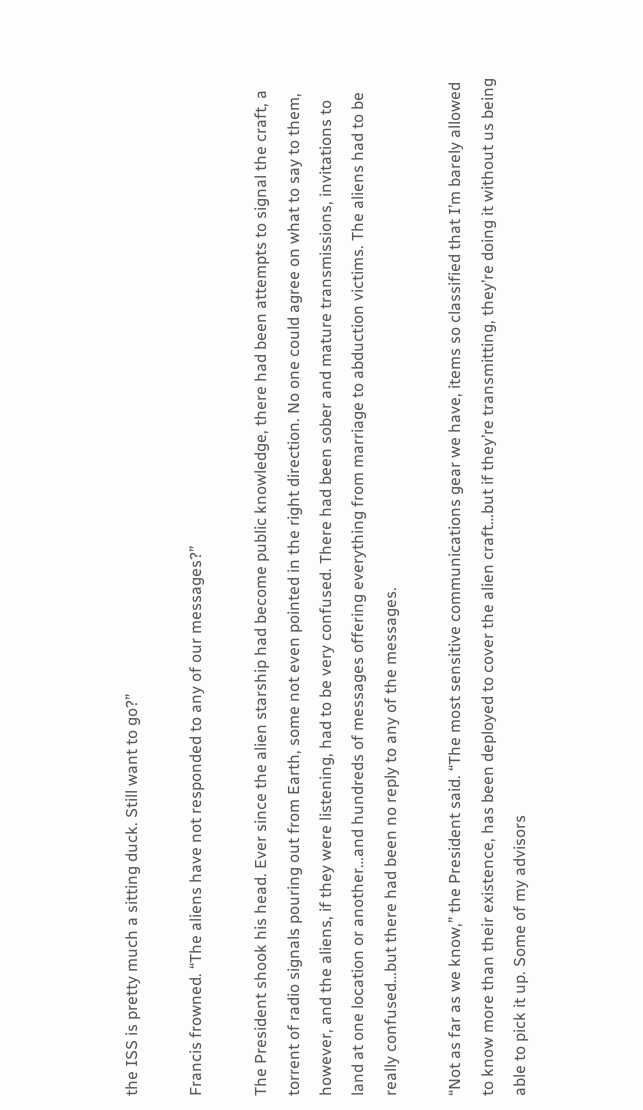the ISS is pretty much a sitting duck. Still want to go?”

Francis frowned. “The aliens have not responded to any of our messages?”

The President shook his head. Ever since the alien starship had become public knowledge, there had been attempts to signal the craft, a torrent of radio signals pouring out from Earth, some not even pointed in the right direction. No one could agree on what to say to them, however, and the aliens, if they were listening, had to be very confused. There had been sober and mature transmissions, invitations to land at one location or another…and hundreds of messages offering everything from marriage to abduction victims. The aliens had to be really confused…but there had been no reply to any of the messages.

“Not as far as we know,” the President said. “The most sensitive communications gear we have, items so classified that I’m barely allowed to know more than their existence, has been deployed to cover the alien craft…but if they’re transmitting, they’re doing it without us being able to pick it up. Some of my advisors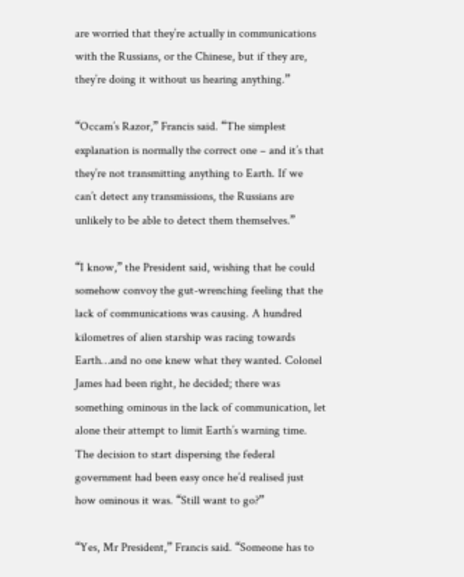are worried that they’re actually in communications with the Russians, or the Chinese, but if they are, they’re doing it without us hearing anything.”

“Occam’s Razor,” Francis said. “The simplest explanation is normally the correct one – and it’s that they’re not transmitting anything to Earth. If we can’t detect any transmissions, the Russians are unlikely to be able to detect them themselves.”

“I know,” the President said, wishing that he could somehow convoy the gut-wrenching feeling that the lack of communications was causing. A hundred kilometres of alien starship was racing towards Earth…and no one knew what they wanted. Colonel James had been right, he decided; there was something ominous in the lack of communication, let alone their attempt to limit Earth’s warning time. The decision to start dispersing the federal government had been easy once he’d realised just how ominous it was. “Still want to go?”

“Yes, Mr President,” Francis said. “Someone has to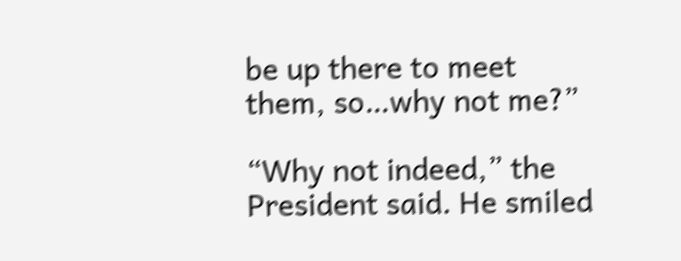be up there to meet them, so…why not me?”

“Why not indeed,” the President said. He smiled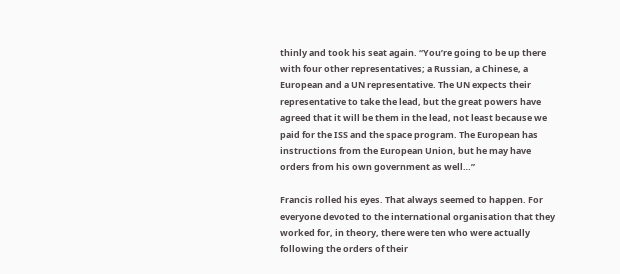thinly and took his seat again. “You’re going to be up there with four other representatives; a Russian, a Chinese, a European and a UN representative. The UN expects their representative to take the lead, but the great powers have agreed that it will be them in the lead, not least because we paid for the ISS and the space program. The European has instructions from the European Union, but he may have orders from his own government as well…”

Francis rolled his eyes. That always seemed to happen. For everyone devoted to the international organisation that they worked for, in theory, there were ten who were actually following the orders of their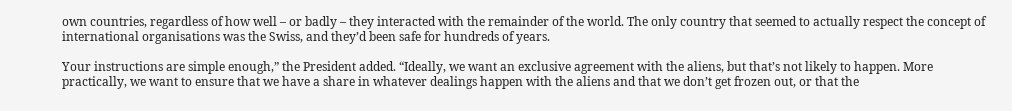own countries, regardless of how well – or badly – they interacted with the remainder of the world. The only country that seemed to actually respect the concept of international organisations was the Swiss, and they’d been safe for hundreds of years.

Your instructions are simple enough,” the President added. “Ideally, we want an exclusive agreement with the aliens, but that’s not likely to happen. More practically, we want to ensure that we have a share in whatever dealings happen with the aliens and that we don’t get frozen out, or that the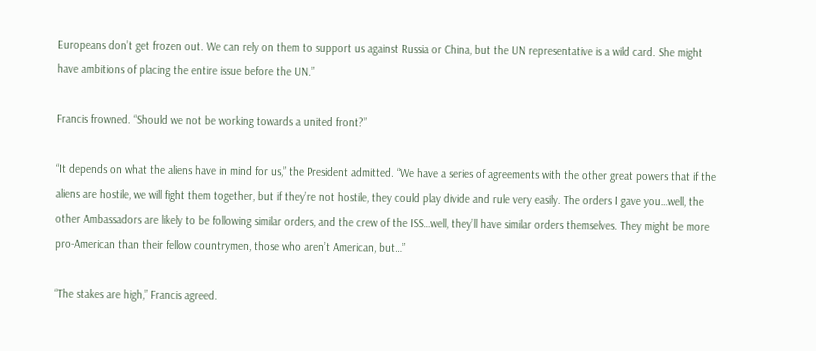Europeans don’t get frozen out. We can rely on them to support us against Russia or China, but the UN representative is a wild card. She might have ambitions of placing the entire issue before the UN.”

Francis frowned. “Should we not be working towards a united front?”

“It depends on what the aliens have in mind for us,” the President admitted. “We have a series of agreements with the other great powers that if the aliens are hostile, we will fight them together, but if they’re not hostile, they could play divide and rule very easily. The orders I gave you…well, the other Ambassadors are likely to be following similar orders, and the crew of the ISS…well, they’ll have similar orders themselves. They might be more pro-American than their fellow countrymen, those who aren’t American, but…”

“The stakes are high,” Francis agreed.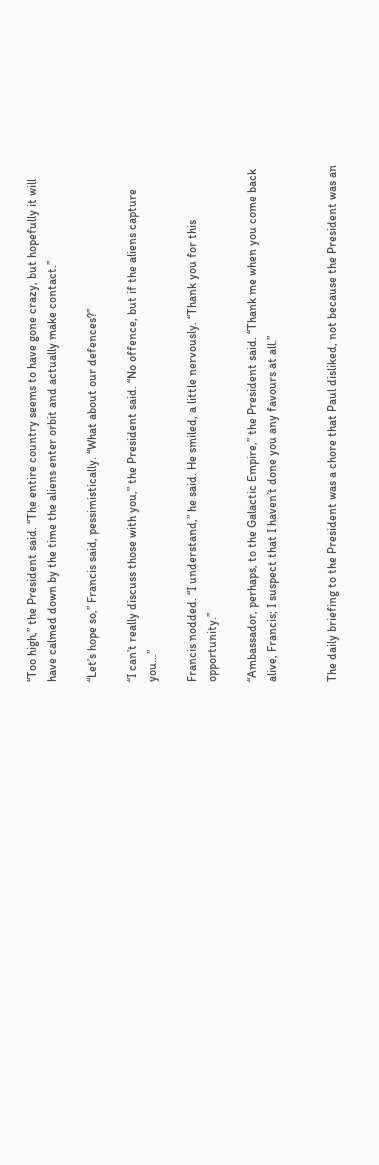“Too high,” the President said. “The entire country seems to have gone crazy, but hopefully it will have calmed down by the time the aliens enter orbit and actually make contact.”

“Let’s hope so,” Francis said, pessimistically. “What about our defences?”

“I can’t really discuss those with you,” the President said. “No offence, but if the aliens capture you…”

Francis nodded. “I understand,” he said. He smiled, a little nervously. “Thank you for this opportunity.”

“Ambassador, perhaps, to the Galactic Empire,” the President said. “Thank me when you come back alive, Francis; I suspect that I haven’t done you any favours at all.”


The daily briefing to the President was a chore that Paul disliked, not because the President was an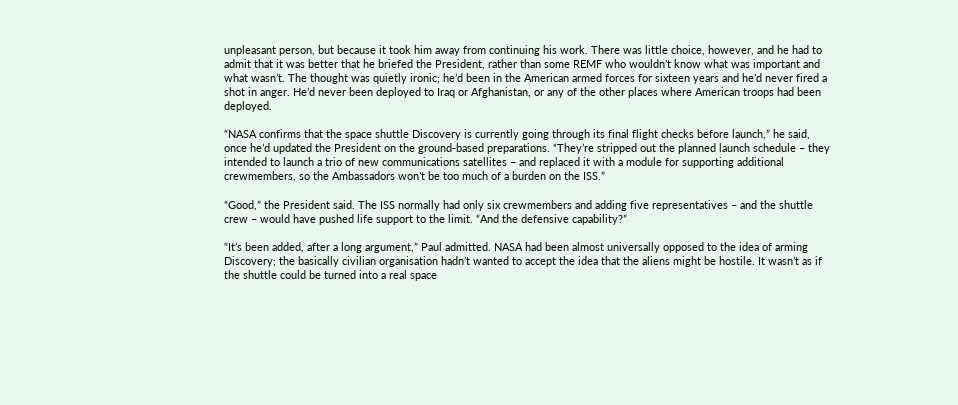unpleasant person, but because it took him away from continuing his work. There was little choice, however, and he had to admit that it was better that he briefed the President, rather than some REMF who wouldn’t know what was important and what wasn’t. The thought was quietly ironic; he’d been in the American armed forces for sixteen years and he’d never fired a shot in anger. He’d never been deployed to Iraq or Afghanistan, or any of the other places where American troops had been deployed.

“NASA confirms that the space shuttle Discovery is currently going through its final flight checks before launch,” he said, once he’d updated the President on the ground-based preparations. “They’re stripped out the planned launch schedule – they intended to launch a trio of new communications satellites – and replaced it with a module for supporting additional crewmembers, so the Ambassadors won’t be too much of a burden on the ISS.”

“Good,” the President said. The ISS normally had only six crewmembers and adding five representatives – and the shuttle crew – would have pushed life support to the limit. “And the defensive capability?”

“It’s been added, after a long argument,” Paul admitted. NASA had been almost universally opposed to the idea of arming Discovery; the basically civilian organisation hadn’t wanted to accept the idea that the aliens might be hostile. It wasn’t as if the shuttle could be turned into a real space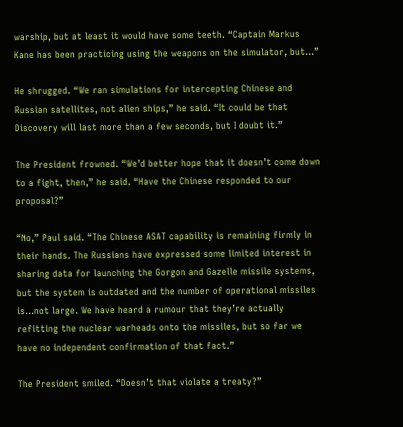warship, but at least it would have some teeth. “Captain Markus Kane has been practicing using the weapons on the simulator, but…”

He shrugged. “We ran simulations for intercepting Chinese and Russian satellites, not alien ships,” he said. “It could be that Discovery will last more than a few seconds, but I doubt it.”

The President frowned. “We’d better hope that it doesn’t come down to a fight, then,” he said. “Have the Chinese responded to our proposal?”

“No,” Paul said. “The Chinese ASAT capability is remaining firmly in their hands. The Russians have expressed some limited interest in sharing data for launching the Gorgon and Gazelle missile systems, but the system is outdated and the number of operational missiles is…not large. We have heard a rumour that they’re actually refitting the nuclear warheads onto the missiles, but so far we have no independent confirmation of that fact.”

The President smiled. “Doesn’t that violate a treaty?”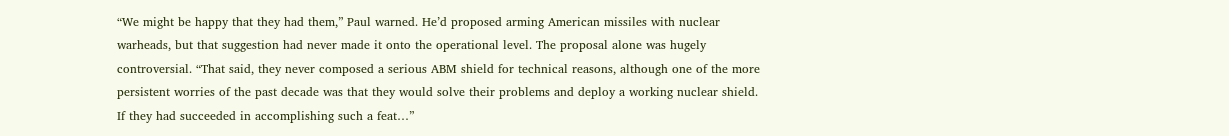“We might be happy that they had them,” Paul warned. He’d proposed arming American missiles with nuclear warheads, but that suggestion had never made it onto the operational level. The proposal alone was hugely controversial. “That said, they never composed a serious ABM shield for technical reasons, although one of the more persistent worries of the past decade was that they would solve their problems and deploy a working nuclear shield. If they had succeeded in accomplishing such a feat…”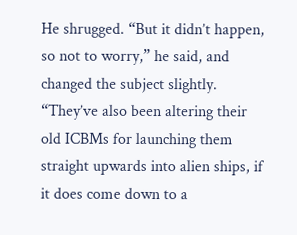He shrugged. “But it didn’t happen, so not to worry,” he said, and changed the subject slightly. “They’ve also been altering their old ICBMs for launching them straight upwards into alien ships, if it does come down to a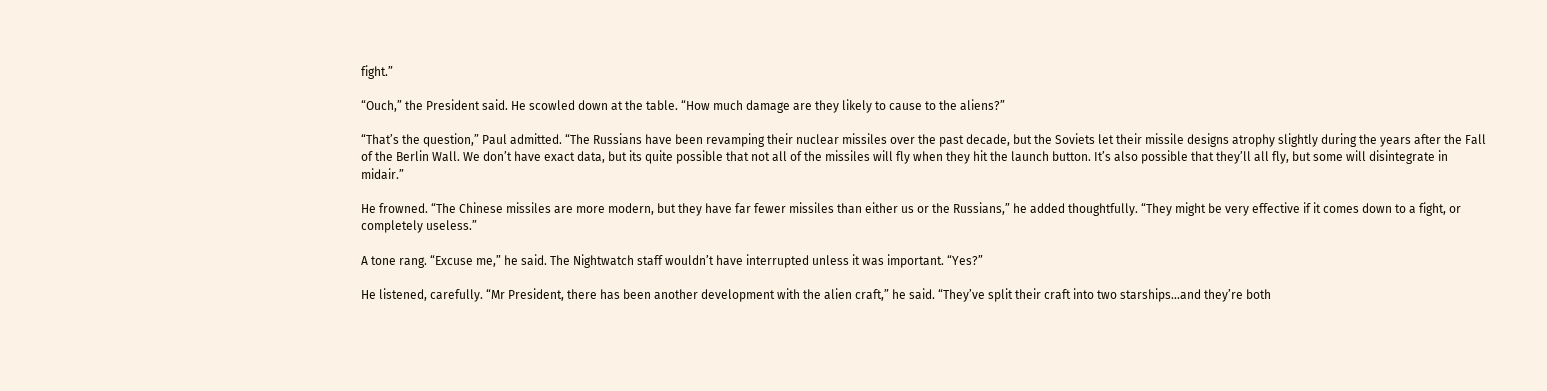fight.”

“Ouch,” the President said. He scowled down at the table. “How much damage are they likely to cause to the aliens?”

“That’s the question,” Paul admitted. “The Russians have been revamping their nuclear missiles over the past decade, but the Soviets let their missile designs atrophy slightly during the years after the Fall of the Berlin Wall. We don’t have exact data, but its quite possible that not all of the missiles will fly when they hit the launch button. It’s also possible that they’ll all fly, but some will disintegrate in midair.”

He frowned. “The Chinese missiles are more modern, but they have far fewer missiles than either us or the Russians,” he added thoughtfully. “They might be very effective if it comes down to a fight, or completely useless.”

A tone rang. “Excuse me,” he said. The Nightwatch staff wouldn’t have interrupted unless it was important. “Yes?”

He listened, carefully. “Mr President, there has been another development with the alien craft,” he said. “They’ve split their craft into two starships…and they’re both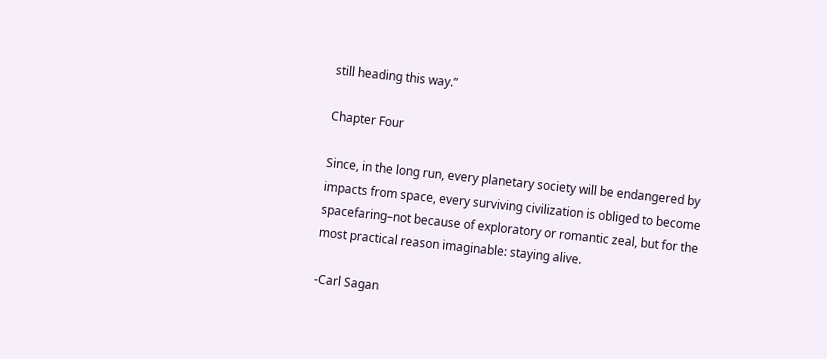still heading this way.”

Chapter Four

Since, in the long run, every planetary society will be endangered by impacts from space, every surviving civilization is obliged to become spacefaring–not because of exploratory or romantic zeal, but for the most practical reason imaginable: staying alive.

-Carl Sagan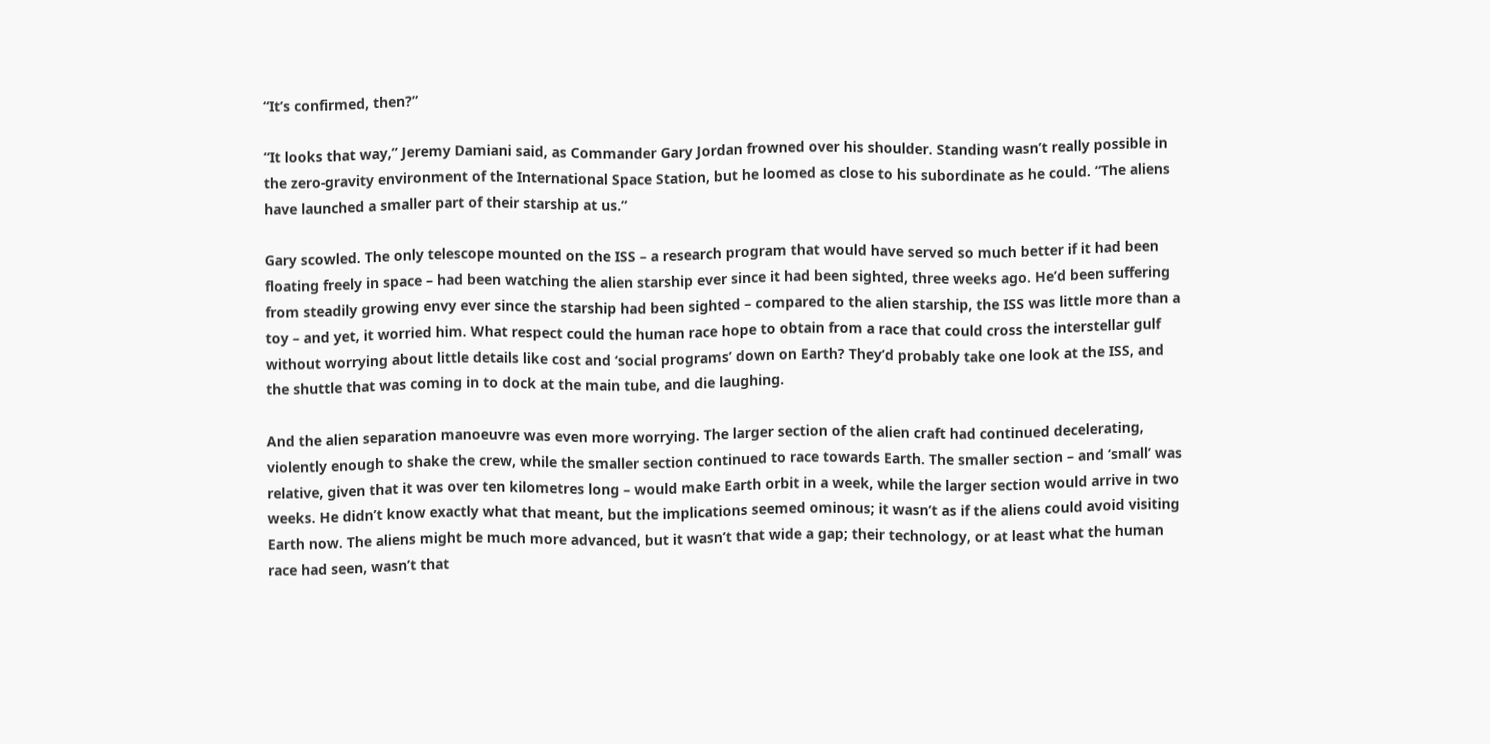“It’s confirmed, then?”

“It looks that way,” Jeremy Damiani said, as Commander Gary Jordan frowned over his shoulder. Standing wasn’t really possible in the zero-gravity environment of the International Space Station, but he loomed as close to his subordinate as he could. “The aliens have launched a smaller part of their starship at us.”

Gary scowled. The only telescope mounted on the ISS – a research program that would have served so much better if it had been floating freely in space – had been watching the alien starship ever since it had been sighted, three weeks ago. He’d been suffering from steadily growing envy ever since the starship had been sighted – compared to the alien starship, the ISS was little more than a toy – and yet, it worried him. What respect could the human race hope to obtain from a race that could cross the interstellar gulf without worrying about little details like cost and ‘social programs’ down on Earth? They’d probably take one look at the ISS, and the shuttle that was coming in to dock at the main tube, and die laughing.

And the alien separation manoeuvre was even more worrying. The larger section of the alien craft had continued decelerating, violently enough to shake the crew, while the smaller section continued to race towards Earth. The smaller section – and ‘small’ was relative, given that it was over ten kilometres long – would make Earth orbit in a week, while the larger section would arrive in two weeks. He didn’t know exactly what that meant, but the implications seemed ominous; it wasn’t as if the aliens could avoid visiting Earth now. The aliens might be much more advanced, but it wasn’t that wide a gap; their technology, or at least what the human race had seen, wasn’t that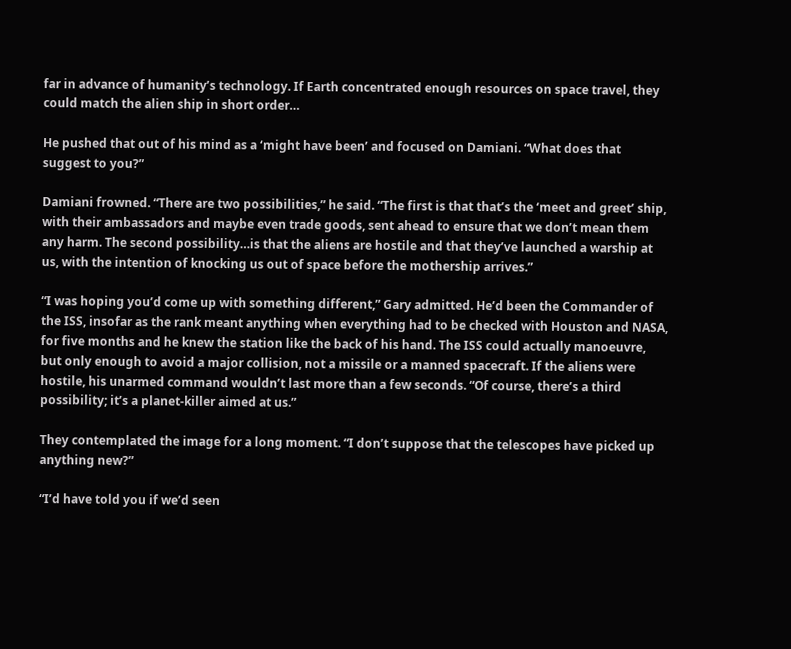far in advance of humanity’s technology. If Earth concentrated enough resources on space travel, they could match the alien ship in short order…

He pushed that out of his mind as a ‘might have been’ and focused on Damiani. “What does that suggest to you?”

Damiani frowned. “There are two possibilities,” he said. “The first is that that’s the ‘meet and greet’ ship, with their ambassadors and maybe even trade goods, sent ahead to ensure that we don’t mean them any harm. The second possibility…is that the aliens are hostile and that they’ve launched a warship at us, with the intention of knocking us out of space before the mothership arrives.”

“I was hoping you’d come up with something different,” Gary admitted. He’d been the Commander of the ISS, insofar as the rank meant anything when everything had to be checked with Houston and NASA, for five months and he knew the station like the back of his hand. The ISS could actually manoeuvre, but only enough to avoid a major collision, not a missile or a manned spacecraft. If the aliens were hostile, his unarmed command wouldn’t last more than a few seconds. “Of course, there’s a third possibility; it’s a planet-killer aimed at us.”

They contemplated the image for a long moment. “I don’t suppose that the telescopes have picked up anything new?”

“I’d have told you if we’d seen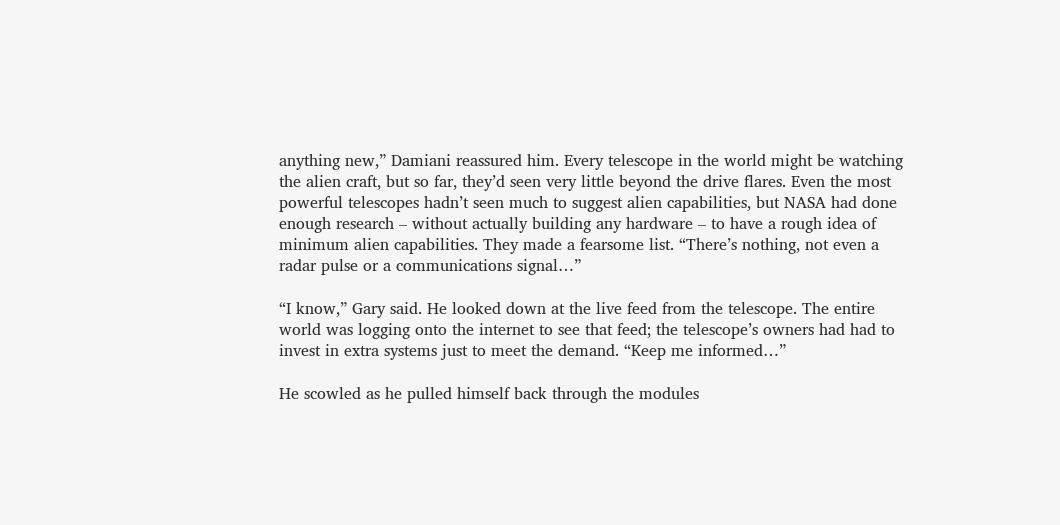anything new,” Damiani reassured him. Every telescope in the world might be watching the alien craft, but so far, they’d seen very little beyond the drive flares. Even the most powerful telescopes hadn’t seen much to suggest alien capabilities, but NASA had done enough research – without actually building any hardware – to have a rough idea of minimum alien capabilities. They made a fearsome list. “There’s nothing, not even a radar pulse or a communications signal…”

“I know,” Gary said. He looked down at the live feed from the telescope. The entire world was logging onto the internet to see that feed; the telescope’s owners had had to invest in extra systems just to meet the demand. “Keep me informed…”

He scowled as he pulled himself back through the modules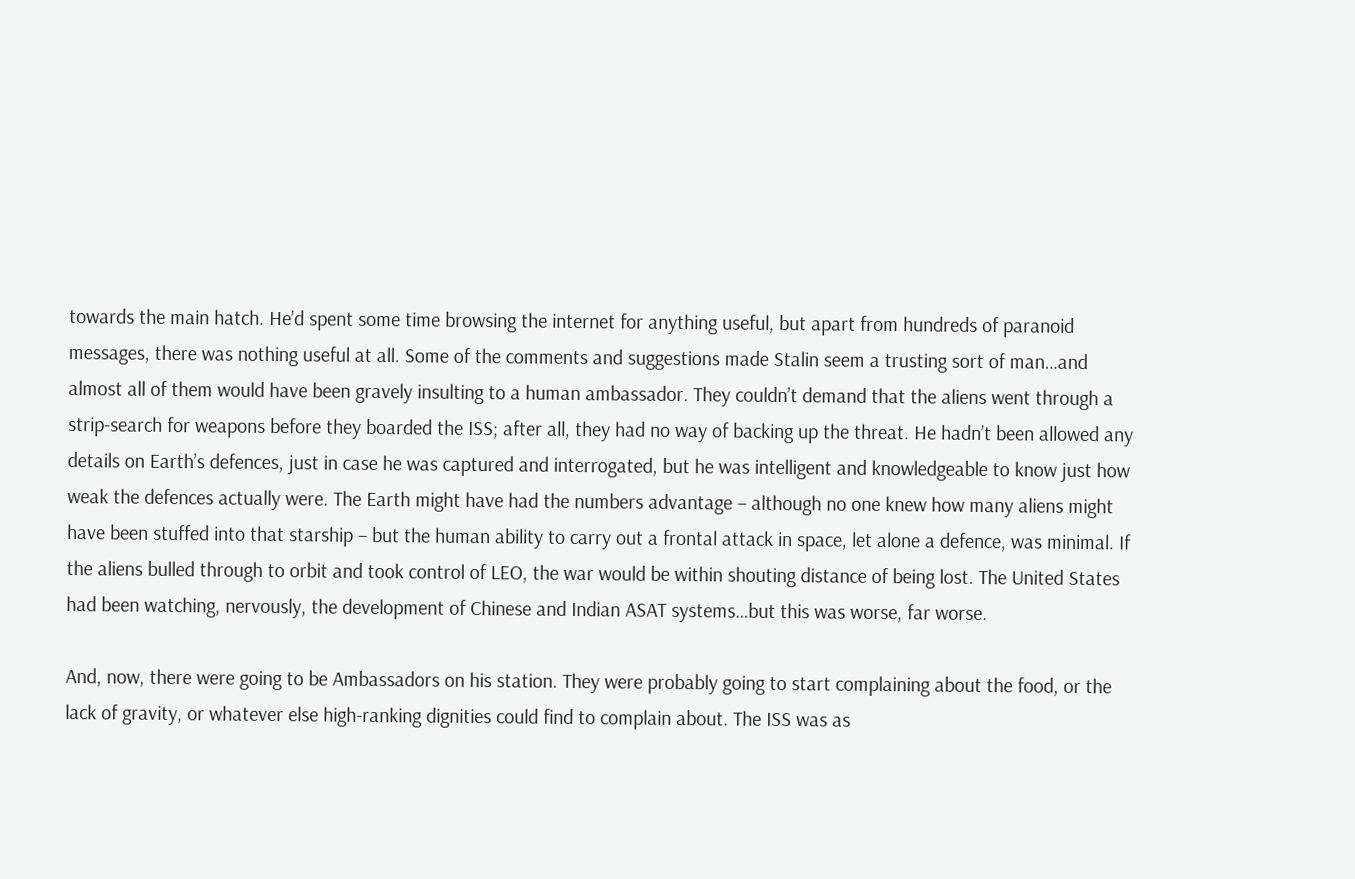towards the main hatch. He’d spent some time browsing the internet for anything useful, but apart from hundreds of paranoid messages, there was nothing useful at all. Some of the comments and suggestions made Stalin seem a trusting sort of man…and almost all of them would have been gravely insulting to a human ambassador. They couldn’t demand that the aliens went through a strip-search for weapons before they boarded the ISS; after all, they had no way of backing up the threat. He hadn’t been allowed any details on Earth’s defences, just in case he was captured and interrogated, but he was intelligent and knowledgeable to know just how weak the defences actually were. The Earth might have had the numbers advantage – although no one knew how many aliens might have been stuffed into that starship – but the human ability to carry out a frontal attack in space, let alone a defence, was minimal. If the aliens bulled through to orbit and took control of LEO, the war would be within shouting distance of being lost. The United States had been watching, nervously, the development of Chinese and Indian ASAT systems…but this was worse, far worse.

And, now, there were going to be Ambassadors on his station. They were probably going to start complaining about the food, or the lack of gravity, or whatever else high-ranking dignities could find to complain about. The ISS was as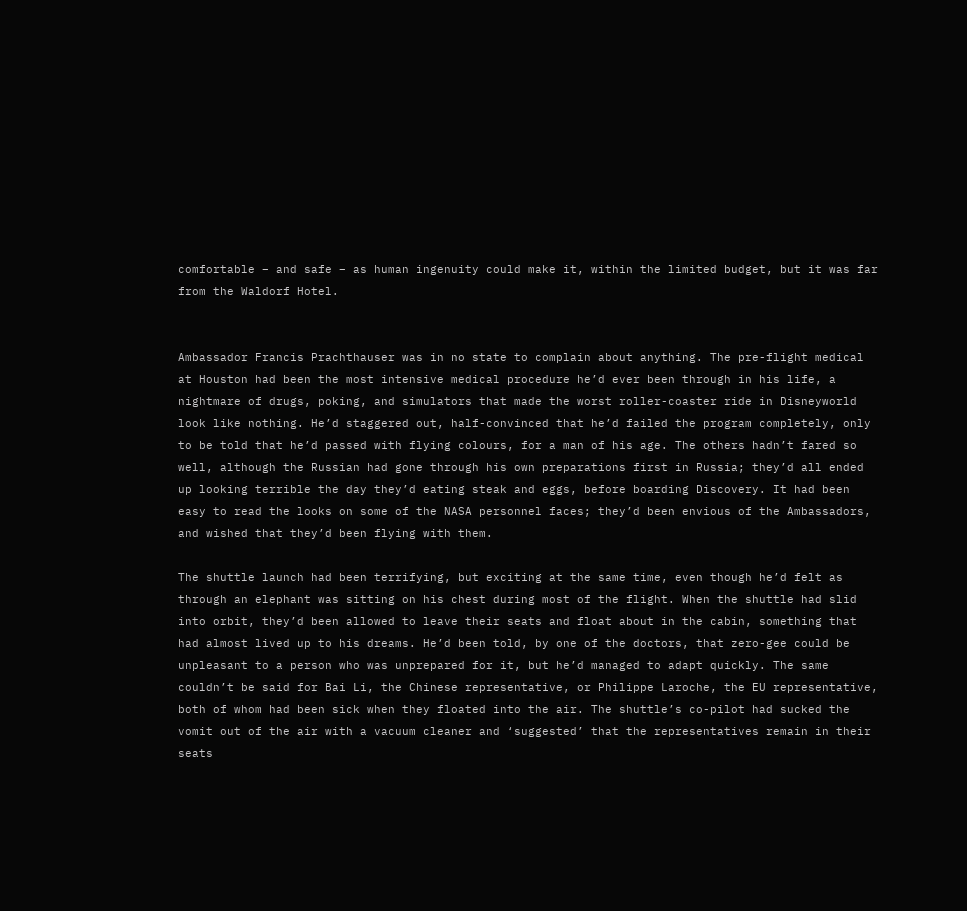comfortable – and safe – as human ingenuity could make it, within the limited budget, but it was far from the Waldorf Hotel.


Ambassador Francis Prachthauser was in no state to complain about anything. The pre-flight medical at Houston had been the most intensive medical procedure he’d ever been through in his life, a nightmare of drugs, poking, and simulators that made the worst roller-coaster ride in Disneyworld look like nothing. He’d staggered out, half-convinced that he’d failed the program completely, only to be told that he’d passed with flying colours, for a man of his age. The others hadn’t fared so well, although the Russian had gone through his own preparations first in Russia; they’d all ended up looking terrible the day they’d eating steak and eggs, before boarding Discovery. It had been easy to read the looks on some of the NASA personnel faces; they’d been envious of the Ambassadors, and wished that they’d been flying with them.

The shuttle launch had been terrifying, but exciting at the same time, even though he’d felt as through an elephant was sitting on his chest during most of the flight. When the shuttle had slid into orbit, they’d been allowed to leave their seats and float about in the cabin, something that had almost lived up to his dreams. He’d been told, by one of the doctors, that zero-gee could be unpleasant to a person who was unprepared for it, but he’d managed to adapt quickly. The same couldn’t be said for Bai Li, the Chinese representative, or Philippe Laroche, the EU representative, both of whom had been sick when they floated into the air. The shuttle’s co-pilot had sucked the vomit out of the air with a vacuum cleaner and ‘suggested’ that the representatives remain in their seats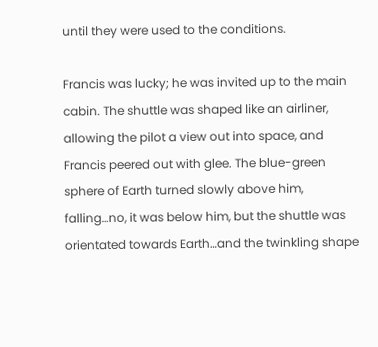until they were used to the conditions.

Francis was lucky; he was invited up to the main cabin. The shuttle was shaped like an airliner, allowing the pilot a view out into space, and Francis peered out with glee. The blue-green sphere of Earth turned slowly above him, falling…no, it was below him, but the shuttle was orientated towards Earth…and the twinkling shape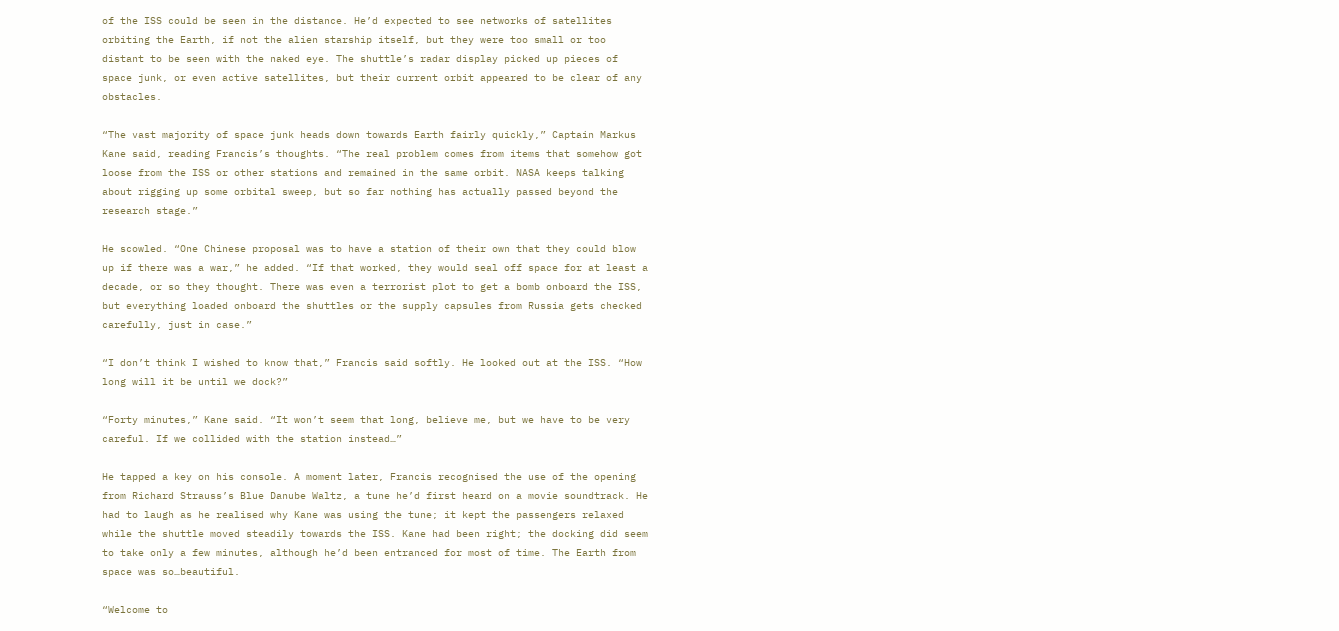of the ISS could be seen in the distance. He’d expected to see networks of satellites orbiting the Earth, if not the alien starship itself, but they were too small or too distant to be seen with the naked eye. The shuttle’s radar display picked up pieces of space junk, or even active satellites, but their current orbit appeared to be clear of any obstacles.

“The vast majority of space junk heads down towards Earth fairly quickly,” Captain Markus Kane said, reading Francis’s thoughts. “The real problem comes from items that somehow got loose from the ISS or other stations and remained in the same orbit. NASA keeps talking about rigging up some orbital sweep, but so far nothing has actually passed beyond the research stage.”

He scowled. “One Chinese proposal was to have a station of their own that they could blow up if there was a war,” he added. “If that worked, they would seal off space for at least a decade, or so they thought. There was even a terrorist plot to get a bomb onboard the ISS, but everything loaded onboard the shuttles or the supply capsules from Russia gets checked carefully, just in case.”

“I don’t think I wished to know that,” Francis said softly. He looked out at the ISS. “How long will it be until we dock?”

“Forty minutes,” Kane said. “It won’t seem that long, believe me, but we have to be very careful. If we collided with the station instead…”

He tapped a key on his console. A moment later, Francis recognised the use of the opening from Richard Strauss’s Blue Danube Waltz, a tune he’d first heard on a movie soundtrack. He had to laugh as he realised why Kane was using the tune; it kept the passengers relaxed while the shuttle moved steadily towards the ISS. Kane had been right; the docking did seem to take only a few minutes, although he’d been entranced for most of time. The Earth from space was so…beautiful.

“Welcome to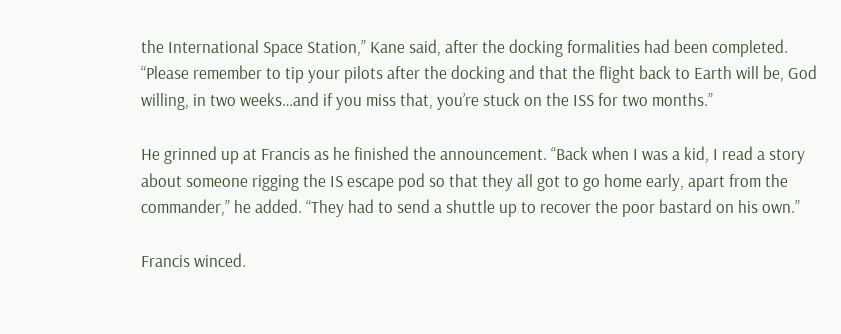the International Space Station,” Kane said, after the docking formalities had been completed. “Please remember to tip your pilots after the docking and that the flight back to Earth will be, God willing, in two weeks…and if you miss that, you’re stuck on the ISS for two months.”

He grinned up at Francis as he finished the announcement. “Back when I was a kid, I read a story about someone rigging the IS escape pod so that they all got to go home early, apart from the commander,” he added. “They had to send a shuttle up to recover the poor bastard on his own.”

Francis winced.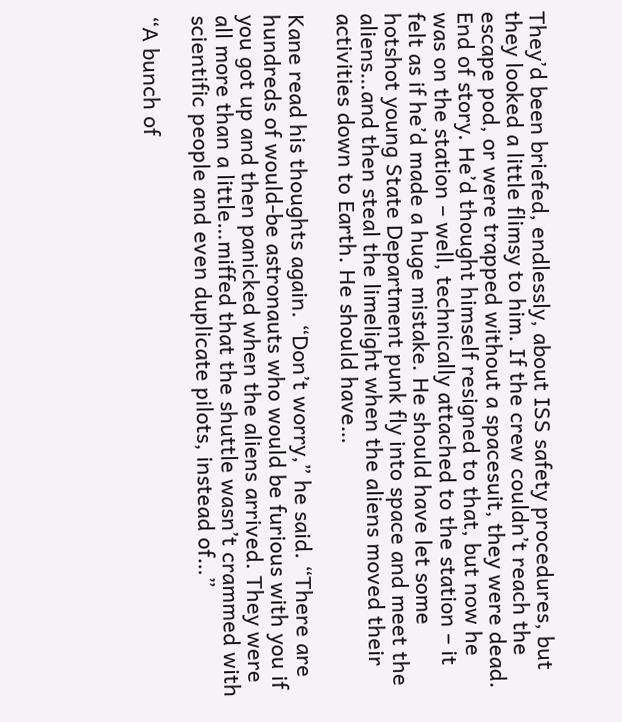They’d been briefed, endlessly, about ISS safety procedures, but they looked a little flimsy to him. If the crew couldn’t reach the escape pod, or were trapped without a spacesuit, they were dead. End of story. He’d thought himself resigned to that, but now he was on the station – well, technically attached to the station – it felt as if he’d made a huge mistake. He should have let some hotshot young State Department punk fly into space and meet the aliens…and then steal the limelight when the aliens moved their activities down to Earth. He should have…

Kane read his thoughts again. “Don’t worry,” he said. “There are hundreds of would-be astronauts who would be furious with you if you got up and then panicked when the aliens arrived. They were all more than a little…miffed that the shuttle wasn’t crammed with scientific people and even duplicate pilots, instead of…”

“A bunch of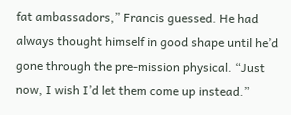fat ambassadors,” Francis guessed. He had always thought himself in good shape until he’d gone through the pre-mission physical. “Just now, I wish I’d let them come up instead.”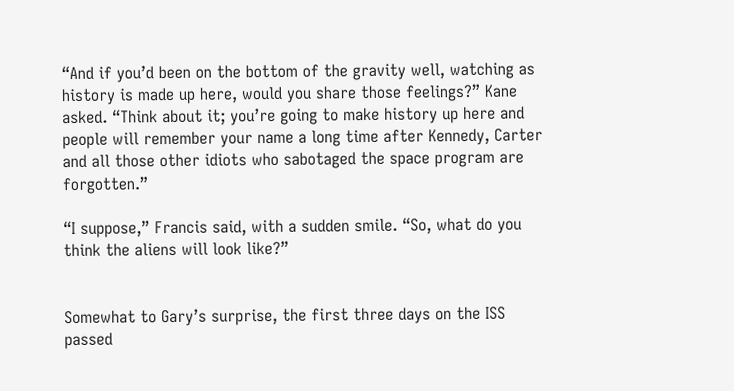“And if you’d been on the bottom of the gravity well, watching as history is made up here, would you share those feelings?” Kane asked. “Think about it; you’re going to make history up here and people will remember your name a long time after Kennedy, Carter and all those other idiots who sabotaged the space program are forgotten.”

“I suppose,” Francis said, with a sudden smile. “So, what do you think the aliens will look like?”


Somewhat to Gary’s surprise, the first three days on the ISS passed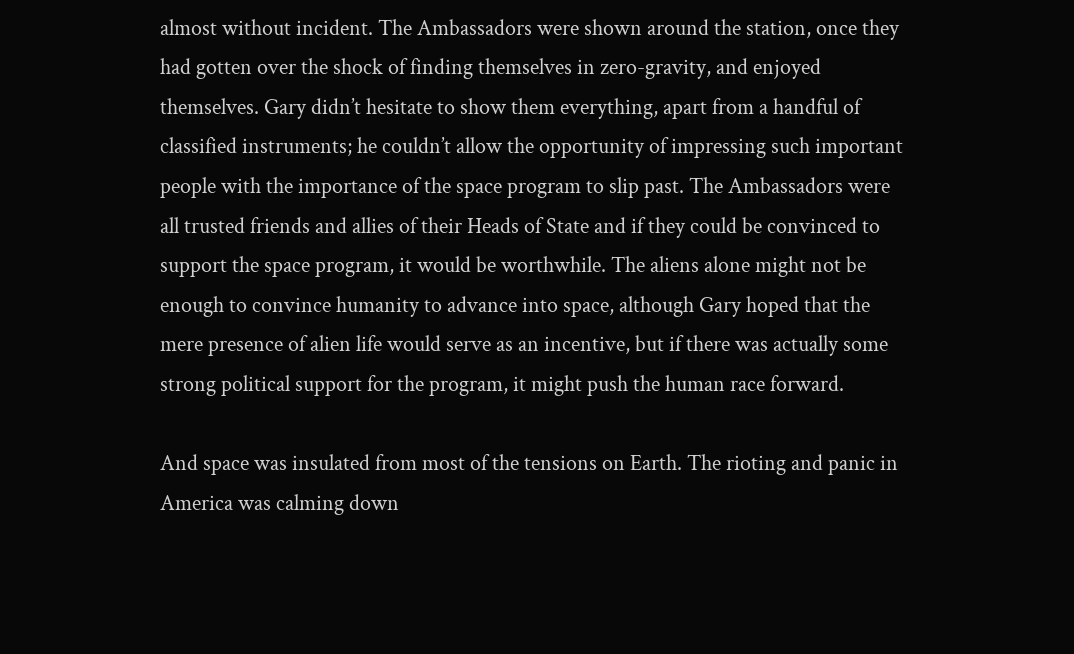almost without incident. The Ambassadors were shown around the station, once they had gotten over the shock of finding themselves in zero-gravity, and enjoyed themselves. Gary didn’t hesitate to show them everything, apart from a handful of classified instruments; he couldn’t allow the opportunity of impressing such important people with the importance of the space program to slip past. The Ambassadors were all trusted friends and allies of their Heads of State and if they could be convinced to support the space program, it would be worthwhile. The aliens alone might not be enough to convince humanity to advance into space, although Gary hoped that the mere presence of alien life would serve as an incentive, but if there was actually some strong political support for the program, it might push the human race forward.

And space was insulated from most of the tensions on Earth. The rioting and panic in America was calming down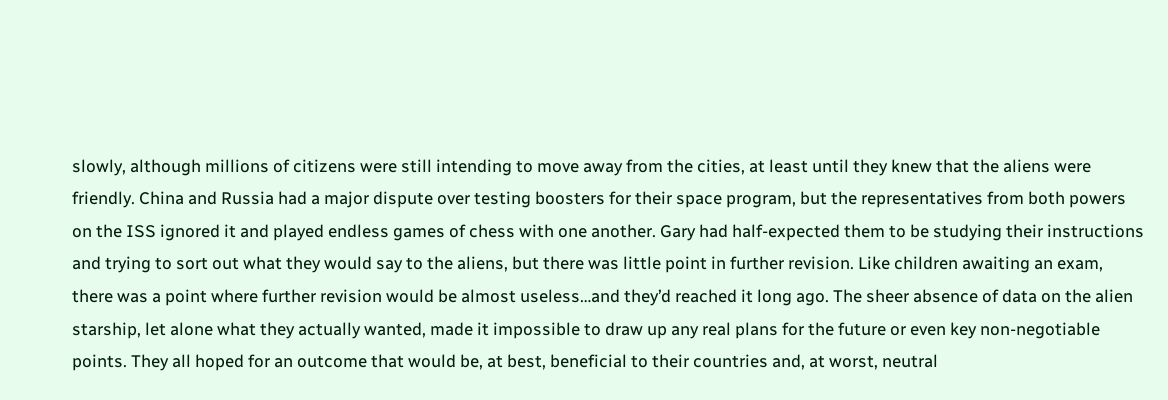slowly, although millions of citizens were still intending to move away from the cities, at least until they knew that the aliens were friendly. China and Russia had a major dispute over testing boosters for their space program, but the representatives from both powers on the ISS ignored it and played endless games of chess with one another. Gary had half-expected them to be studying their instructions and trying to sort out what they would say to the aliens, but there was little point in further revision. Like children awaiting an exam, there was a point where further revision would be almost useless…and they’d reached it long ago. The sheer absence of data on the alien starship, let alone what they actually wanted, made it impossible to draw up any real plans for the future or even key non-negotiable points. They all hoped for an outcome that would be, at best, beneficial to their countries and, at worst, neutral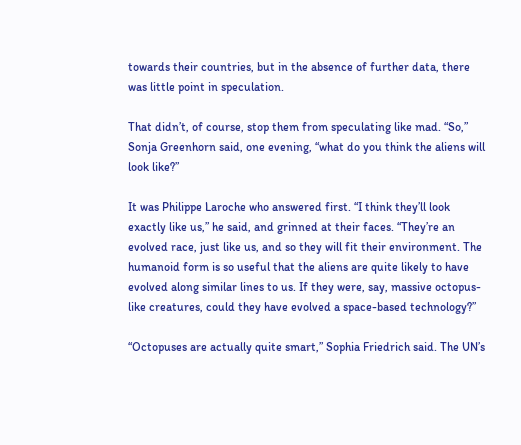towards their countries, but in the absence of further data, there was little point in speculation.

That didn’t, of course, stop them from speculating like mad. “So,” Sonja Greenhorn said, one evening, “what do you think the aliens will look like?”

It was Philippe Laroche who answered first. “I think they’ll look exactly like us,” he said, and grinned at their faces. “They’re an evolved race, just like us, and so they will fit their environment. The humanoid form is so useful that the aliens are quite likely to have evolved along similar lines to us. If they were, say, massive octopus-like creatures, could they have evolved a space-based technology?”

“Octopuses are actually quite smart,” Sophia Friedrich said. The UN’s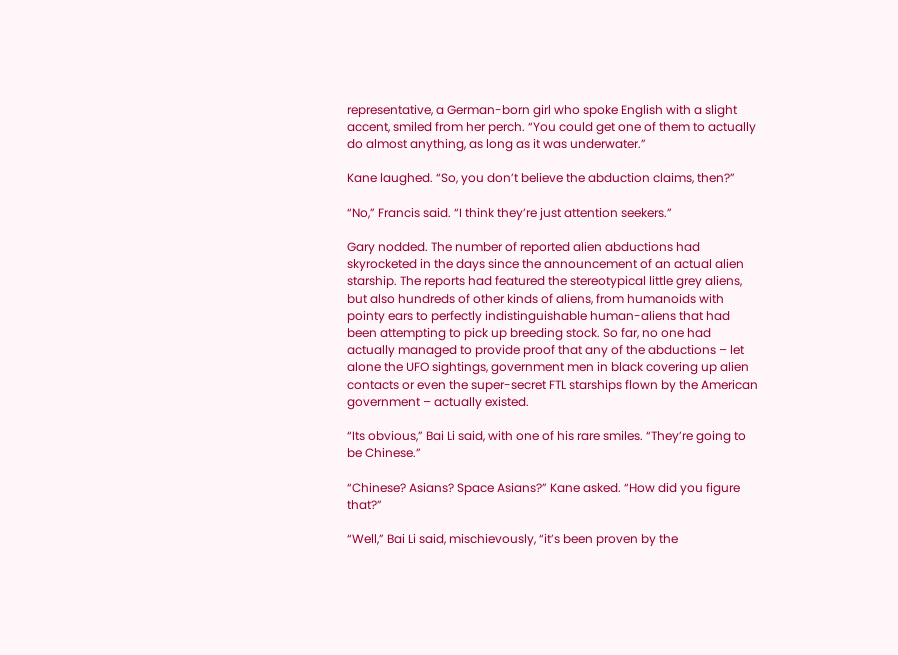representative, a German-born girl who spoke English with a slight accent, smiled from her perch. “You could get one of them to actually do almost anything, as long as it was underwater.”

Kane laughed. “So, you don’t believe the abduction claims, then?”

“No,” Francis said. “I think they’re just attention seekers.”

Gary nodded. The number of reported alien abductions had skyrocketed in the days since the announcement of an actual alien starship. The reports had featured the stereotypical little grey aliens, but also hundreds of other kinds of aliens, from humanoids with pointy ears to perfectly indistinguishable human-aliens that had been attempting to pick up breeding stock. So far, no one had actually managed to provide proof that any of the abductions – let alone the UFO sightings, government men in black covering up alien contacts or even the super-secret FTL starships flown by the American government – actually existed.

“Its obvious,” Bai Li said, with one of his rare smiles. “They’re going to be Chinese.”

“Chinese? Asians? Space Asians?” Kane asked. “How did you figure that?”

“Well,” Bai Li said, mischievously, “it’s been proven by the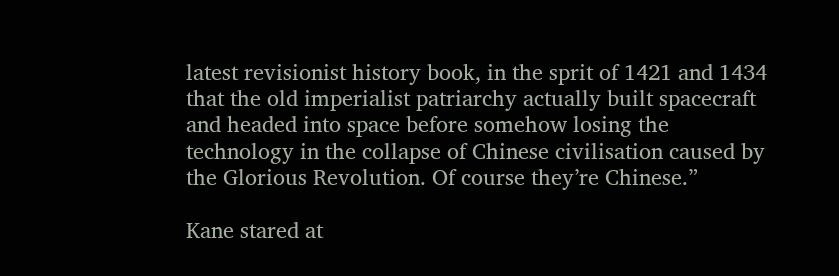latest revisionist history book, in the sprit of 1421 and 1434 that the old imperialist patriarchy actually built spacecraft and headed into space before somehow losing the technology in the collapse of Chinese civilisation caused by the Glorious Revolution. Of course they’re Chinese.”

Kane stared at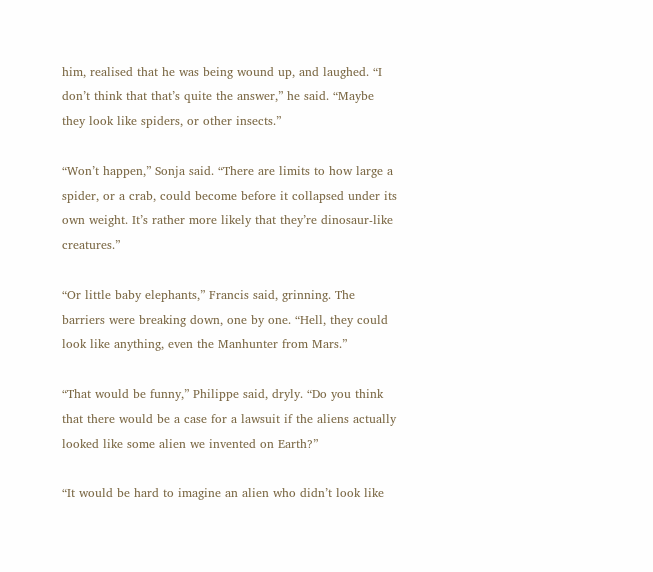him, realised that he was being wound up, and laughed. “I don’t think that that’s quite the answer,” he said. “Maybe they look like spiders, or other insects.”

“Won’t happen,” Sonja said. “There are limits to how large a spider, or a crab, could become before it collapsed under its own weight. It’s rather more likely that they’re dinosaur-like creatures.”

“Or little baby elephants,” Francis said, grinning. The barriers were breaking down, one by one. “Hell, they could look like anything, even the Manhunter from Mars.”

“That would be funny,” Philippe said, dryly. “Do you think that there would be a case for a lawsuit if the aliens actually looked like some alien we invented on Earth?”

“It would be hard to imagine an alien who didn’t look like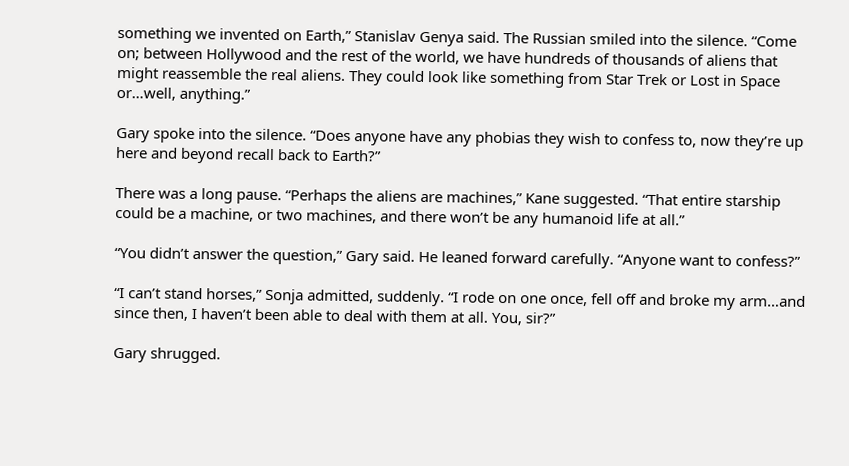something we invented on Earth,” Stanislav Genya said. The Russian smiled into the silence. “Come on; between Hollywood and the rest of the world, we have hundreds of thousands of aliens that might reassemble the real aliens. They could look like something from Star Trek or Lost in Space or…well, anything.”

Gary spoke into the silence. “Does anyone have any phobias they wish to confess to, now they’re up here and beyond recall back to Earth?”

There was a long pause. “Perhaps the aliens are machines,” Kane suggested. “That entire starship could be a machine, or two machines, and there won’t be any humanoid life at all.”

“You didn’t answer the question,” Gary said. He leaned forward carefully. “Anyone want to confess?”

“I can’t stand horses,” Sonja admitted, suddenly. “I rode on one once, fell off and broke my arm…and since then, I haven’t been able to deal with them at all. You, sir?”

Gary shrugged.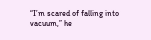“I’m scared of falling into vacuum,” he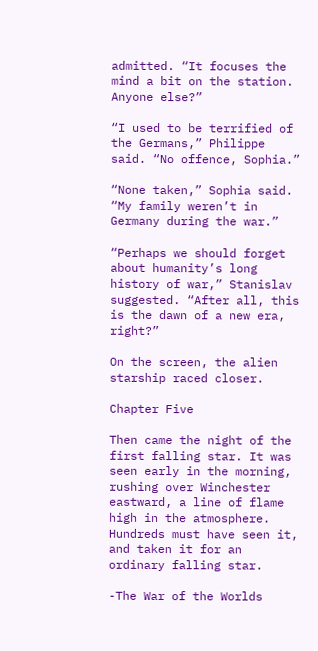admitted. “It focuses the mind a bit on the station. Anyone else?”

“I used to be terrified of the Germans,” Philippe said. “No offence, Sophia.”

“None taken,” Sophia said. “My family weren’t in Germany during the war.”

“Perhaps we should forget about humanity’s long history of war,” Stanislav suggested. “After all, this is the dawn of a new era, right?”

On the screen, the alien starship raced closer.

Chapter Five

Then came the night of the first falling star. It was seen early in the morning, rushing over Winchester eastward, a line of flame high in the atmosphere. Hundreds must have seen it, and taken it for an ordinary falling star.

-The War of the Worlds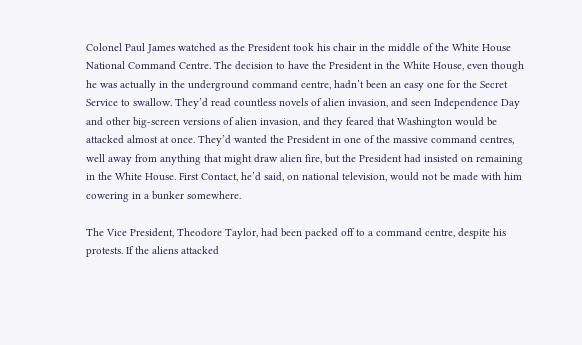Colonel Paul James watched as the President took his chair in the middle of the White House National Command Centre. The decision to have the President in the White House, even though he was actually in the underground command centre, hadn’t been an easy one for the Secret Service to swallow. They’d read countless novels of alien invasion, and seen Independence Day and other big-screen versions of alien invasion, and they feared that Washington would be attacked almost at once. They’d wanted the President in one of the massive command centres, well away from anything that might draw alien fire, but the President had insisted on remaining in the White House. First Contact, he’d said, on national television, would not be made with him cowering in a bunker somewhere.

The Vice President, Theodore Taylor, had been packed off to a command centre, despite his protests. If the aliens attacked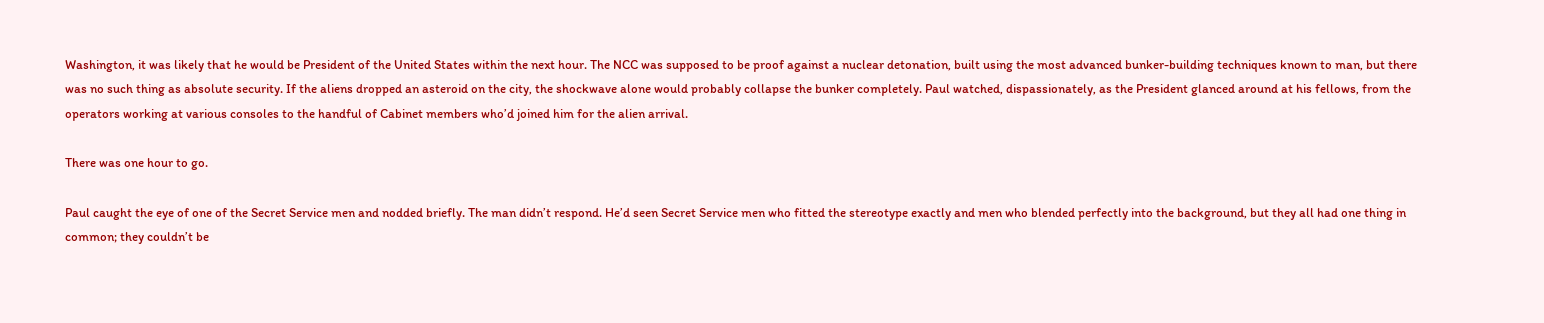Washington, it was likely that he would be President of the United States within the next hour. The NCC was supposed to be proof against a nuclear detonation, built using the most advanced bunker-building techniques known to man, but there was no such thing as absolute security. If the aliens dropped an asteroid on the city, the shockwave alone would probably collapse the bunker completely. Paul watched, dispassionately, as the President glanced around at his fellows, from the operators working at various consoles to the handful of Cabinet members who’d joined him for the alien arrival.

There was one hour to go.

Paul caught the eye of one of the Secret Service men and nodded briefly. The man didn’t respond. He’d seen Secret Service men who fitted the stereotype exactly and men who blended perfectly into the background, but they all had one thing in common; they couldn’t be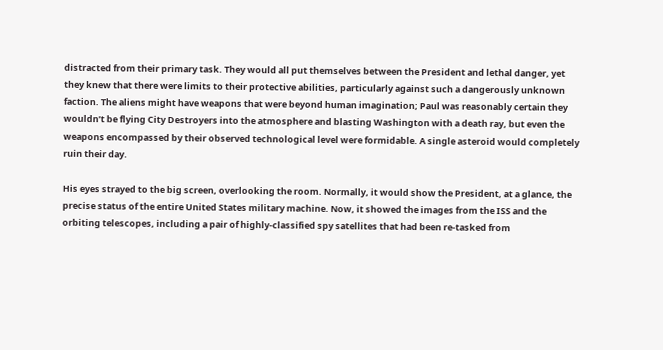distracted from their primary task. They would all put themselves between the President and lethal danger, yet they knew that there were limits to their protective abilities, particularly against such a dangerously unknown faction. The aliens might have weapons that were beyond human imagination; Paul was reasonably certain they wouldn’t be flying City Destroyers into the atmosphere and blasting Washington with a death ray, but even the weapons encompassed by their observed technological level were formidable. A single asteroid would completely ruin their day.

His eyes strayed to the big screen, overlooking the room. Normally, it would show the President, at a glance, the precise status of the entire United States military machine. Now, it showed the images from the ISS and the orbiting telescopes, including a pair of highly-classified spy satellites that had been re-tasked from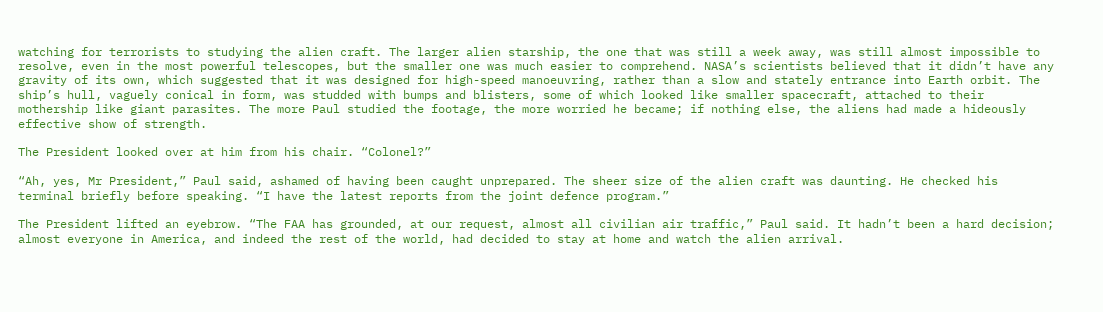watching for terrorists to studying the alien craft. The larger alien starship, the one that was still a week away, was still almost impossible to resolve, even in the most powerful telescopes, but the smaller one was much easier to comprehend. NASA’s scientists believed that it didn’t have any gravity of its own, which suggested that it was designed for high-speed manoeuvring, rather than a slow and stately entrance into Earth orbit. The ship’s hull, vaguely conical in form, was studded with bumps and blisters, some of which looked like smaller spacecraft, attached to their mothership like giant parasites. The more Paul studied the footage, the more worried he became; if nothing else, the aliens had made a hideously effective show of strength.

The President looked over at him from his chair. “Colonel?”

“Ah, yes, Mr President,” Paul said, ashamed of having been caught unprepared. The sheer size of the alien craft was daunting. He checked his terminal briefly before speaking. “I have the latest reports from the joint defence program.”

The President lifted an eyebrow. “The FAA has grounded, at our request, almost all civilian air traffic,” Paul said. It hadn’t been a hard decision; almost everyone in America, and indeed the rest of the world, had decided to stay at home and watch the alien arrival.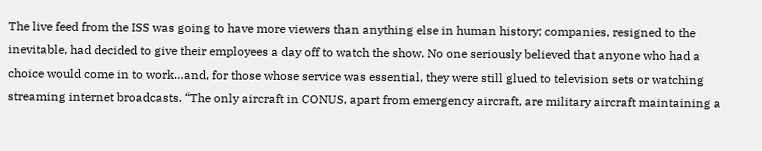The live feed from the ISS was going to have more viewers than anything else in human history; companies, resigned to the inevitable, had decided to give their employees a day off to watch the show. No one seriously believed that anyone who had a choice would come in to work…and, for those whose service was essential, they were still glued to television sets or watching streaming internet broadcasts. “The only aircraft in CONUS, apart from emergency aircraft, are military aircraft maintaining a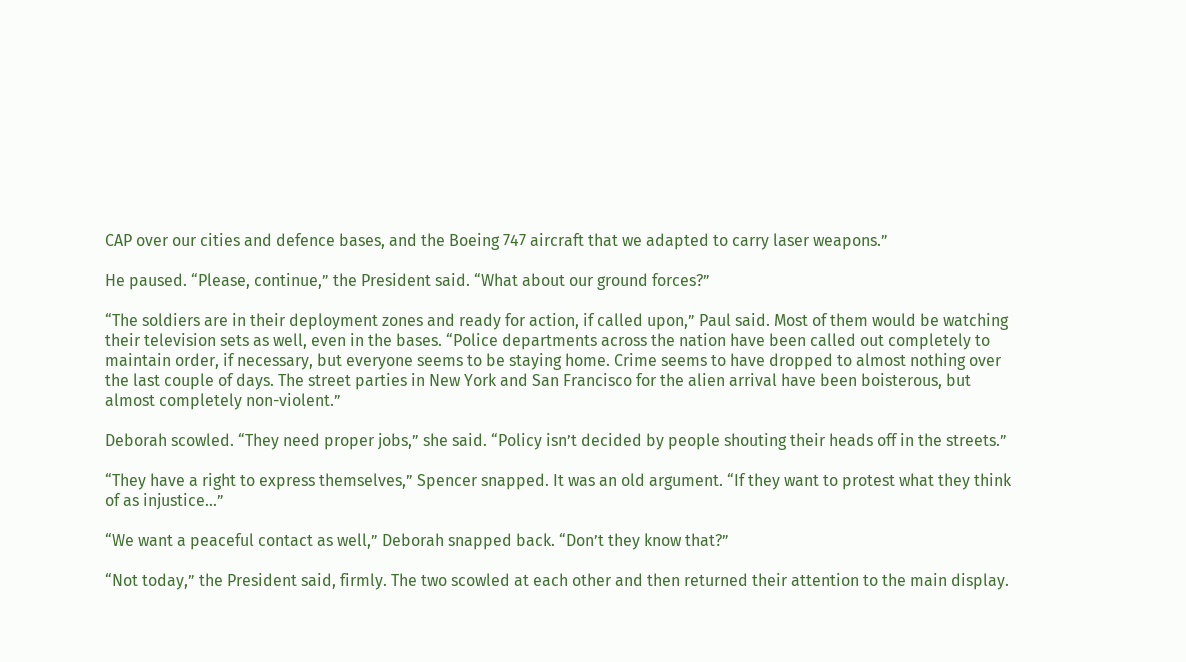CAP over our cities and defence bases, and the Boeing 747 aircraft that we adapted to carry laser weapons.”

He paused. “Please, continue,” the President said. “What about our ground forces?”

“The soldiers are in their deployment zones and ready for action, if called upon,” Paul said. Most of them would be watching their television sets as well, even in the bases. “Police departments across the nation have been called out completely to maintain order, if necessary, but everyone seems to be staying home. Crime seems to have dropped to almost nothing over the last couple of days. The street parties in New York and San Francisco for the alien arrival have been boisterous, but almost completely non-violent.”

Deborah scowled. “They need proper jobs,” she said. “Policy isn’t decided by people shouting their heads off in the streets.”

“They have a right to express themselves,” Spencer snapped. It was an old argument. “If they want to protest what they think of as injustice…”

“We want a peaceful contact as well,” Deborah snapped back. “Don’t they know that?”

“Not today,” the President said, firmly. The two scowled at each other and then returned their attention to the main display.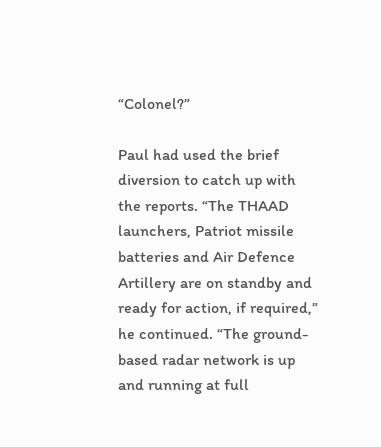“Colonel?”

Paul had used the brief diversion to catch up with the reports. “The THAAD launchers, Patriot missile batteries and Air Defence Artillery are on standby and ready for action, if required,” he continued. “The ground-based radar network is up and running at full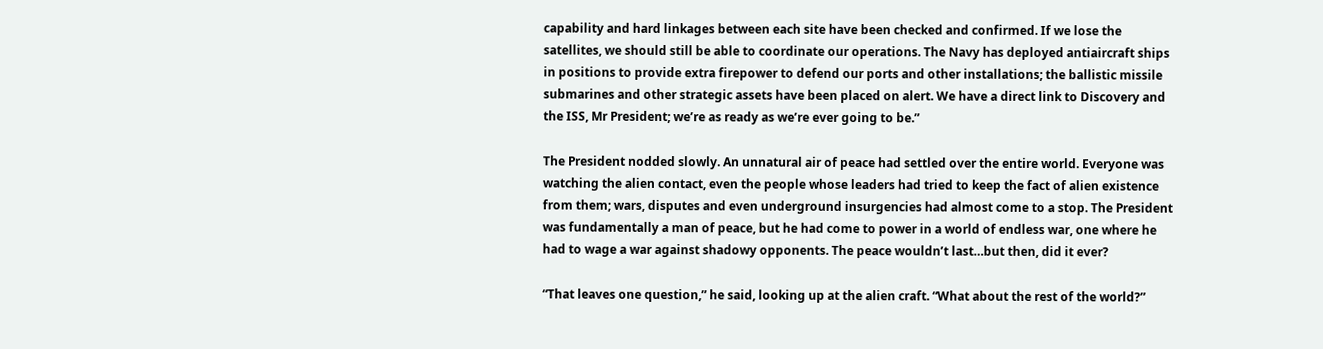capability and hard linkages between each site have been checked and confirmed. If we lose the satellites, we should still be able to coordinate our operations. The Navy has deployed antiaircraft ships in positions to provide extra firepower to defend our ports and other installations; the ballistic missile submarines and other strategic assets have been placed on alert. We have a direct link to Discovery and the ISS, Mr President; we’re as ready as we’re ever going to be.”

The President nodded slowly. An unnatural air of peace had settled over the entire world. Everyone was watching the alien contact, even the people whose leaders had tried to keep the fact of alien existence from them; wars, disputes and even underground insurgencies had almost come to a stop. The President was fundamentally a man of peace, but he had come to power in a world of endless war, one where he had to wage a war against shadowy opponents. The peace wouldn’t last…but then, did it ever?

“That leaves one question,” he said, looking up at the alien craft. “What about the rest of the world?”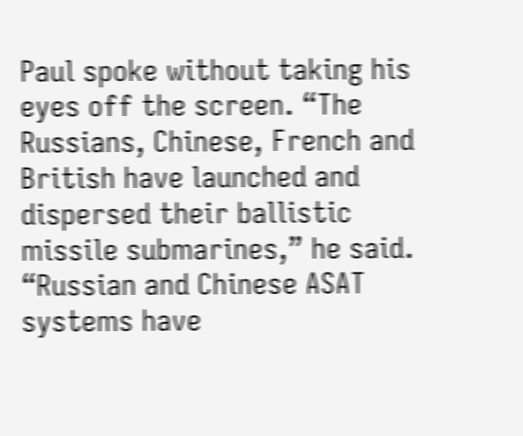Paul spoke without taking his eyes off the screen. “The Russians, Chinese, French and British have launched and dispersed their ballistic missile submarines,” he said. “Russian and Chinese ASAT systems have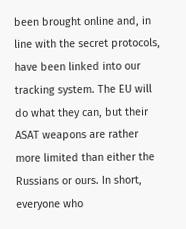been brought online and, in line with the secret protocols, have been linked into our tracking system. The EU will do what they can, but their ASAT weapons are rather more limited than either the Russians or ours. In short, everyone who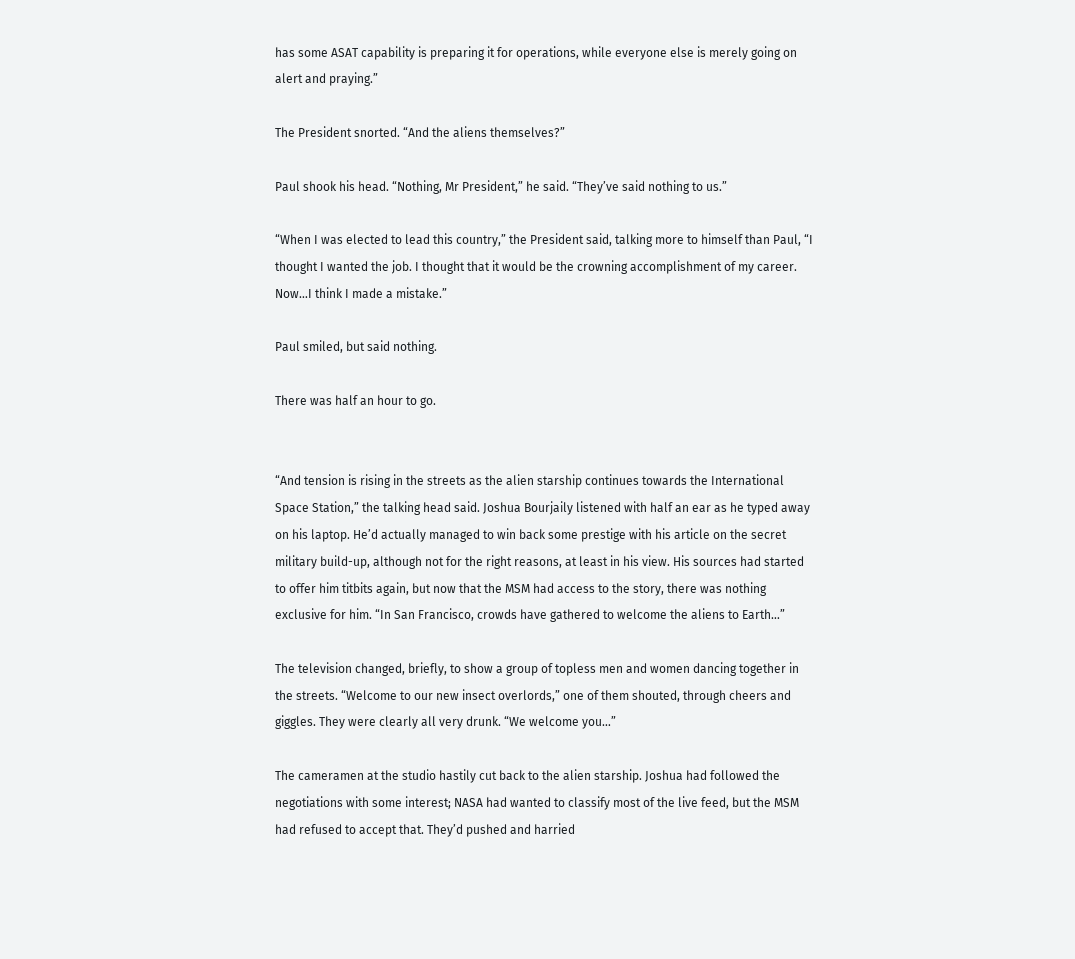has some ASAT capability is preparing it for operations, while everyone else is merely going on alert and praying.”

The President snorted. “And the aliens themselves?”

Paul shook his head. “Nothing, Mr President,” he said. “They’ve said nothing to us.”

“When I was elected to lead this country,” the President said, talking more to himself than Paul, “I thought I wanted the job. I thought that it would be the crowning accomplishment of my career. Now…I think I made a mistake.”

Paul smiled, but said nothing.

There was half an hour to go.


“And tension is rising in the streets as the alien starship continues towards the International Space Station,” the talking head said. Joshua Bourjaily listened with half an ear as he typed away on his laptop. He’d actually managed to win back some prestige with his article on the secret military build-up, although not for the right reasons, at least in his view. His sources had started to offer him titbits again, but now that the MSM had access to the story, there was nothing exclusive for him. “In San Francisco, crowds have gathered to welcome the aliens to Earth…”

The television changed, briefly, to show a group of topless men and women dancing together in the streets. “Welcome to our new insect overlords,” one of them shouted, through cheers and giggles. They were clearly all very drunk. “We welcome you…”

The cameramen at the studio hastily cut back to the alien starship. Joshua had followed the negotiations with some interest; NASA had wanted to classify most of the live feed, but the MSM had refused to accept that. They’d pushed and harried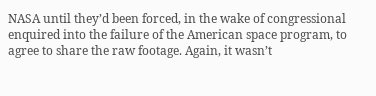NASA until they’d been forced, in the wake of congressional enquired into the failure of the American space program, to agree to share the raw footage. Again, it wasn’t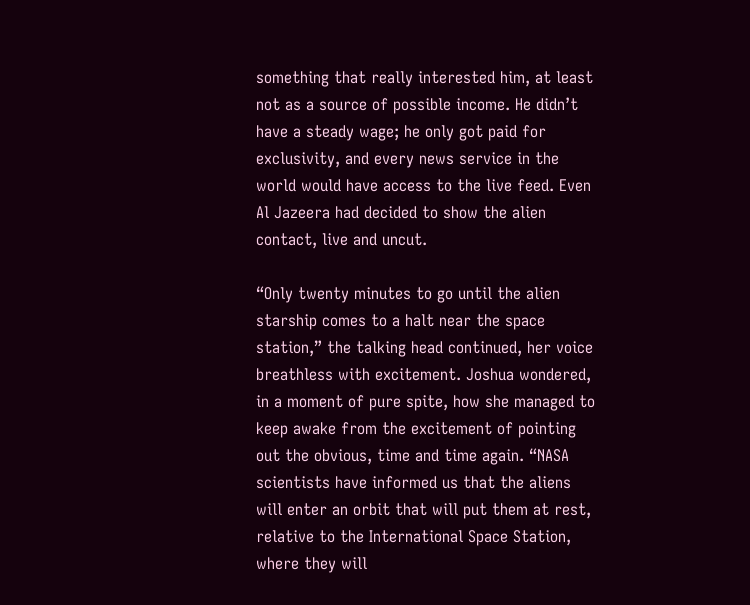something that really interested him, at least not as a source of possible income. He didn’t have a steady wage; he only got paid for exclusivity, and every news service in the world would have access to the live feed. Even Al Jazeera had decided to show the alien contact, live and uncut.

“Only twenty minutes to go until the alien starship comes to a halt near the space station,” the talking head continued, her voice breathless with excitement. Joshua wondered, in a moment of pure spite, how she managed to keep awake from the excitement of pointing out the obvious, time and time again. “NASA scientists have informed us that the aliens will enter an orbit that will put them at rest, relative to the International Space Station, where they will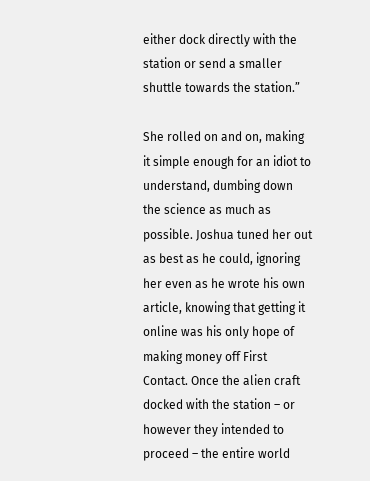either dock directly with the station or send a smaller shuttle towards the station.”

She rolled on and on, making it simple enough for an idiot to understand, dumbing down the science as much as possible. Joshua tuned her out as best as he could, ignoring her even as he wrote his own article, knowing that getting it online was his only hope of making money off First Contact. Once the alien craft docked with the station – or however they intended to proceed – the entire world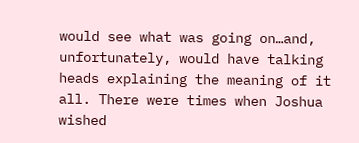would see what was going on…and, unfortunately, would have talking heads explaining the meaning of it all. There were times when Joshua wished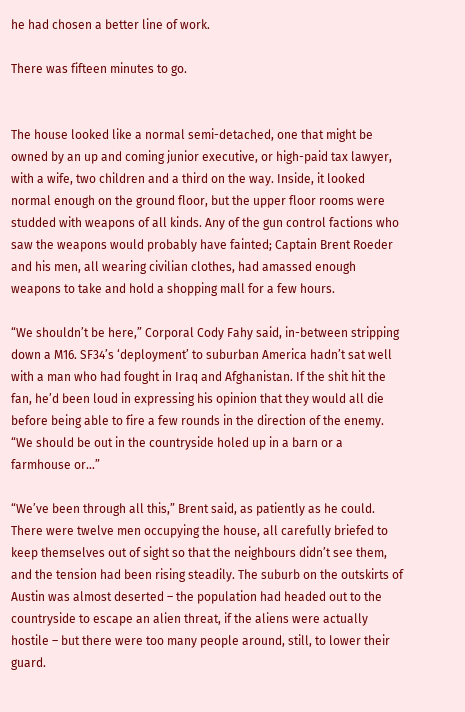he had chosen a better line of work.

There was fifteen minutes to go.


The house looked like a normal semi-detached, one that might be owned by an up and coming junior executive, or high-paid tax lawyer, with a wife, two children and a third on the way. Inside, it looked normal enough on the ground floor, but the upper floor rooms were studded with weapons of all kinds. Any of the gun control factions who saw the weapons would probably have fainted; Captain Brent Roeder and his men, all wearing civilian clothes, had amassed enough weapons to take and hold a shopping mall for a few hours.

“We shouldn’t be here,” Corporal Cody Fahy said, in-between stripping down a M16. SF34’s ‘deployment’ to suburban America hadn’t sat well with a man who had fought in Iraq and Afghanistan. If the shit hit the fan, he’d been loud in expressing his opinion that they would all die before being able to fire a few rounds in the direction of the enemy. “We should be out in the countryside holed up in a barn or a farmhouse or…”

“We’ve been through all this,” Brent said, as patiently as he could. There were twelve men occupying the house, all carefully briefed to keep themselves out of sight so that the neighbours didn’t see them, and the tension had been rising steadily. The suburb on the outskirts of Austin was almost deserted – the population had headed out to the countryside to escape an alien threat, if the aliens were actually hostile – but there were too many people around, still, to lower their guard.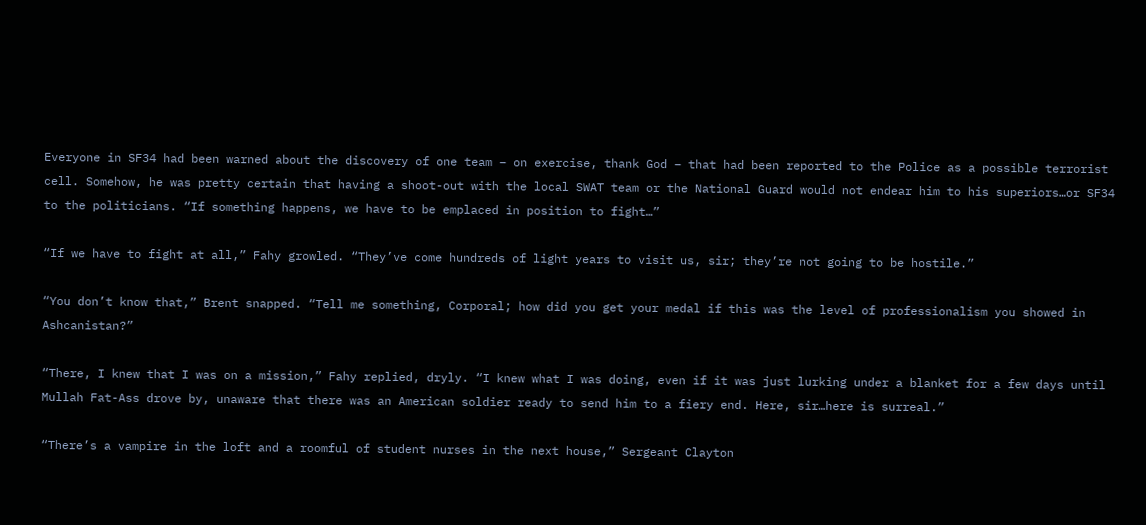Everyone in SF34 had been warned about the discovery of one team – on exercise, thank God – that had been reported to the Police as a possible terrorist cell. Somehow, he was pretty certain that having a shoot-out with the local SWAT team or the National Guard would not endear him to his superiors…or SF34 to the politicians. “If something happens, we have to be emplaced in position to fight…”

“If we have to fight at all,” Fahy growled. “They’ve come hundreds of light years to visit us, sir; they’re not going to be hostile.”

“You don’t know that,” Brent snapped. “Tell me something, Corporal; how did you get your medal if this was the level of professionalism you showed in Ashcanistan?”

“There, I knew that I was on a mission,” Fahy replied, dryly. “I knew what I was doing, even if it was just lurking under a blanket for a few days until Mullah Fat-Ass drove by, unaware that there was an American soldier ready to send him to a fiery end. Here, sir…here is surreal.”

“There’s a vampire in the loft and a roomful of student nurses in the next house,” Sergeant Clayton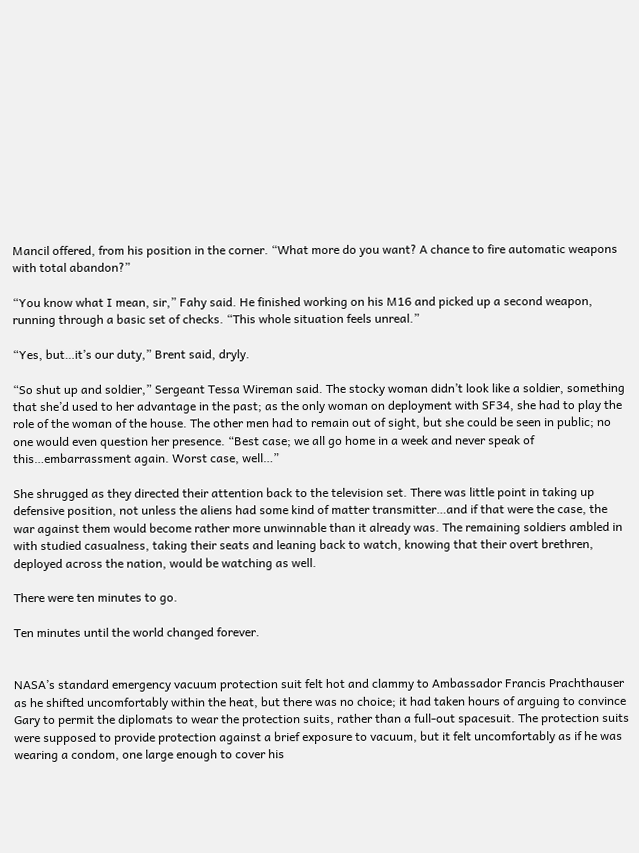Mancil offered, from his position in the corner. “What more do you want? A chance to fire automatic weapons with total abandon?”

“You know what I mean, sir,” Fahy said. He finished working on his M16 and picked up a second weapon, running through a basic set of checks. “This whole situation feels unreal.”

“Yes, but…it’s our duty,” Brent said, dryly.

“So shut up and soldier,” Sergeant Tessa Wireman said. The stocky woman didn’t look like a soldier, something that she’d used to her advantage in the past; as the only woman on deployment with SF34, she had to play the role of the woman of the house. The other men had to remain out of sight, but she could be seen in public; no one would even question her presence. “Best case; we all go home in a week and never speak of this…embarrassment again. Worst case, well…”

She shrugged as they directed their attention back to the television set. There was little point in taking up defensive position, not unless the aliens had some kind of matter transmitter…and if that were the case, the war against them would become rather more unwinnable than it already was. The remaining soldiers ambled in with studied casualness, taking their seats and leaning back to watch, knowing that their overt brethren, deployed across the nation, would be watching as well.

There were ten minutes to go.

Ten minutes until the world changed forever.


NASA’s standard emergency vacuum protection suit felt hot and clammy to Ambassador Francis Prachthauser as he shifted uncomfortably within the heat, but there was no choice; it had taken hours of arguing to convince Gary to permit the diplomats to wear the protection suits, rather than a full-out spacesuit. The protection suits were supposed to provide protection against a brief exposure to vacuum, but it felt uncomfortably as if he was wearing a condom, one large enough to cover his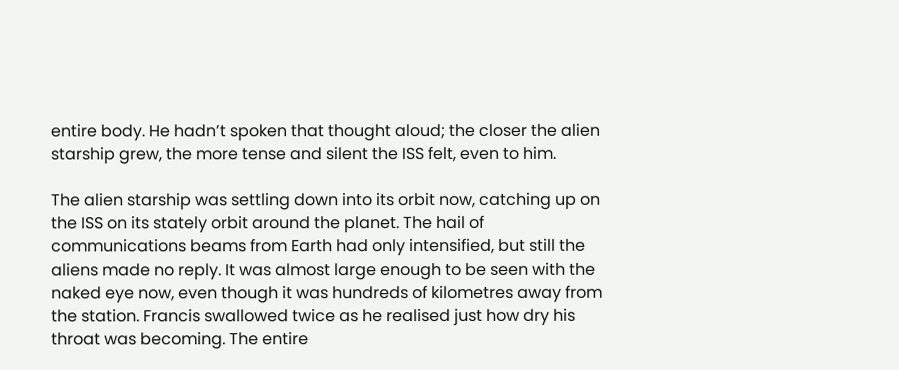entire body. He hadn’t spoken that thought aloud; the closer the alien starship grew, the more tense and silent the ISS felt, even to him.

The alien starship was settling down into its orbit now, catching up on the ISS on its stately orbit around the planet. The hail of communications beams from Earth had only intensified, but still the aliens made no reply. It was almost large enough to be seen with the naked eye now, even though it was hundreds of kilometres away from the station. Francis swallowed twice as he realised just how dry his throat was becoming. The entire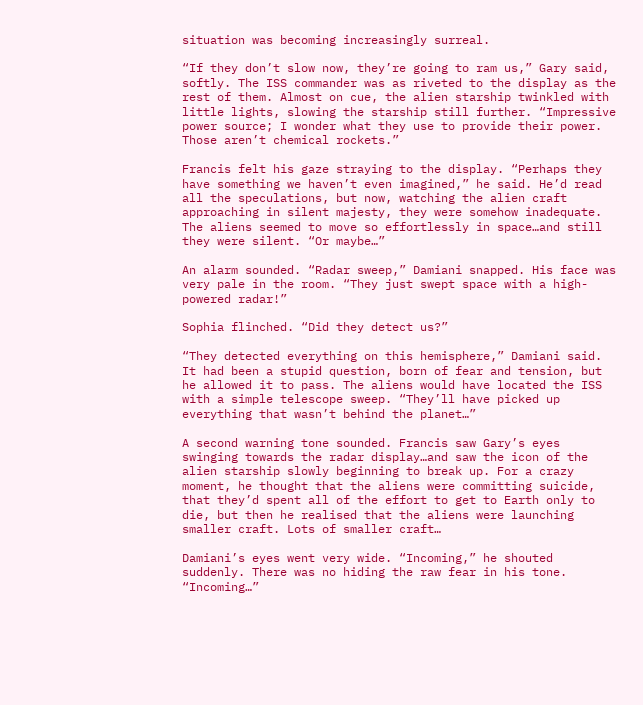situation was becoming increasingly surreal.

“If they don’t slow now, they’re going to ram us,” Gary said, softly. The ISS commander was as riveted to the display as the rest of them. Almost on cue, the alien starship twinkled with little lights, slowing the starship still further. “Impressive power source; I wonder what they use to provide their power. Those aren’t chemical rockets.”

Francis felt his gaze straying to the display. “Perhaps they have something we haven’t even imagined,” he said. He’d read all the speculations, but now, watching the alien craft approaching in silent majesty, they were somehow inadequate. The aliens seemed to move so effortlessly in space…and still they were silent. “Or maybe…”

An alarm sounded. “Radar sweep,” Damiani snapped. His face was very pale in the room. “They just swept space with a high-powered radar!”

Sophia flinched. “Did they detect us?”

“They detected everything on this hemisphere,” Damiani said. It had been a stupid question, born of fear and tension, but he allowed it to pass. The aliens would have located the ISS with a simple telescope sweep. “They’ll have picked up everything that wasn’t behind the planet…”

A second warning tone sounded. Francis saw Gary’s eyes swinging towards the radar display…and saw the icon of the alien starship slowly beginning to break up. For a crazy moment, he thought that the aliens were committing suicide, that they’d spent all of the effort to get to Earth only to die, but then he realised that the aliens were launching smaller craft. Lots of smaller craft…

Damiani’s eyes went very wide. “Incoming,” he shouted suddenly. There was no hiding the raw fear in his tone. “Incoming…”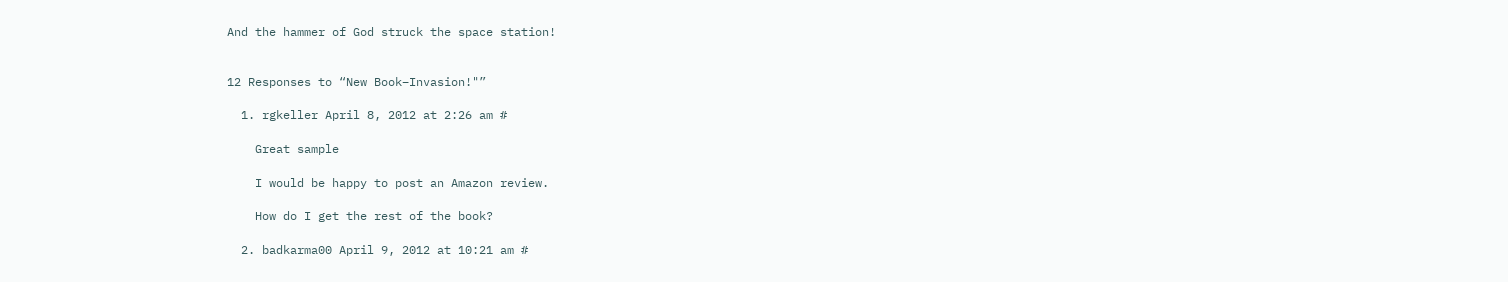And the hammer of God struck the space station!


12 Responses to “New Book–Invasion!"”

  1. rgkeller April 8, 2012 at 2:26 am #

    Great sample

    I would be happy to post an Amazon review.

    How do I get the rest of the book?

  2. badkarma00 April 9, 2012 at 10:21 am #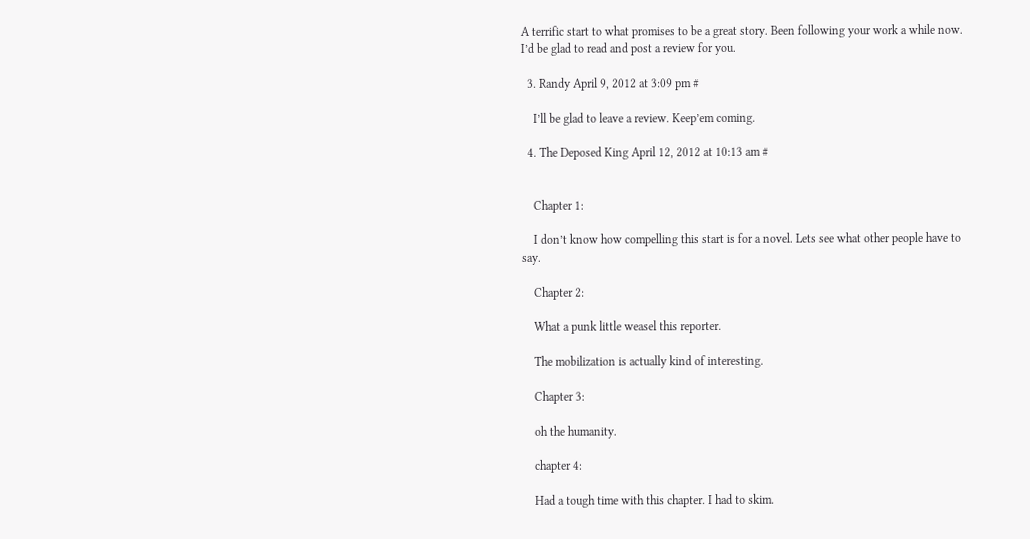A terrific start to what promises to be a great story. Been following your work a while now. I’d be glad to read and post a review for you.

  3. Randy April 9, 2012 at 3:09 pm #

    I’ll be glad to leave a review. Keep’em coming.

  4. The Deposed King April 12, 2012 at 10:13 am #


    Chapter 1:

    I don’t know how compelling this start is for a novel. Lets see what other people have to say.

    Chapter 2:

    What a punk little weasel this reporter.

    The mobilization is actually kind of interesting.

    Chapter 3:

    oh the humanity.

    chapter 4:

    Had a tough time with this chapter. I had to skim.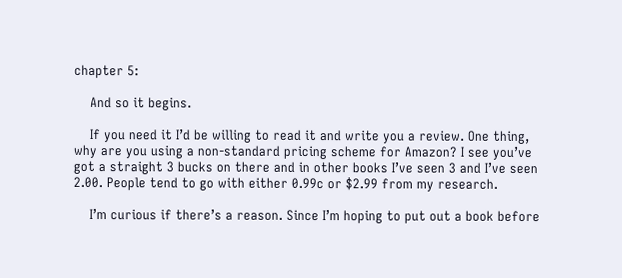chapter 5:

    And so it begins.

    If you need it I’d be willing to read it and write you a review. One thing, why are you using a non-standard pricing scheme for Amazon? I see you’ve got a straight 3 bucks on there and in other books I’ve seen 3 and I’ve seen 2.00. People tend to go with either 0.99c or $2.99 from my research.

    I’m curious if there’s a reason. Since I’m hoping to put out a book before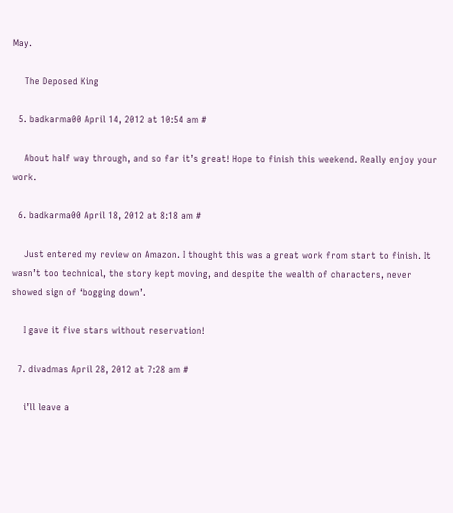May.

    The Deposed King

  5. badkarma00 April 14, 2012 at 10:54 am #

    About half way through, and so far it’s great! Hope to finish this weekend. Really enjoy your work.

  6. badkarma00 April 18, 2012 at 8:18 am #

    Just entered my review on Amazon. I thought this was a great work from start to finish. It wasn’t too technical, the story kept moving, and despite the wealth of characters, never showed sign of ‘bogging down’.

    I gave it five stars without reservation!

  7. divadmas April 28, 2012 at 7:28 am #

    i’ll leave a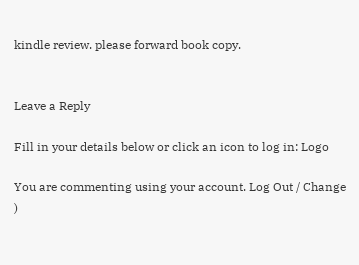kindle review. please forward book copy.


Leave a Reply

Fill in your details below or click an icon to log in: Logo

You are commenting using your account. Log Out / Change )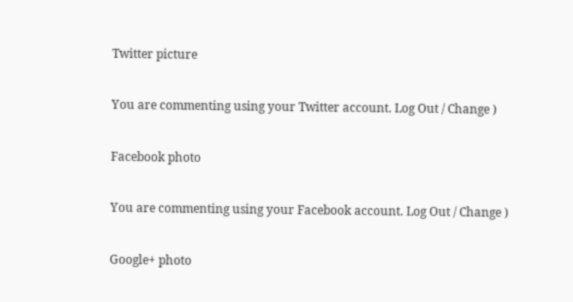Twitter picture

You are commenting using your Twitter account. Log Out / Change )

Facebook photo

You are commenting using your Facebook account. Log Out / Change )

Google+ photo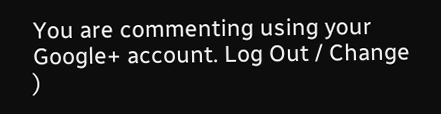You are commenting using your Google+ account. Log Out / Change )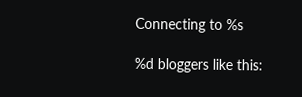Connecting to %s

%d bloggers like this: